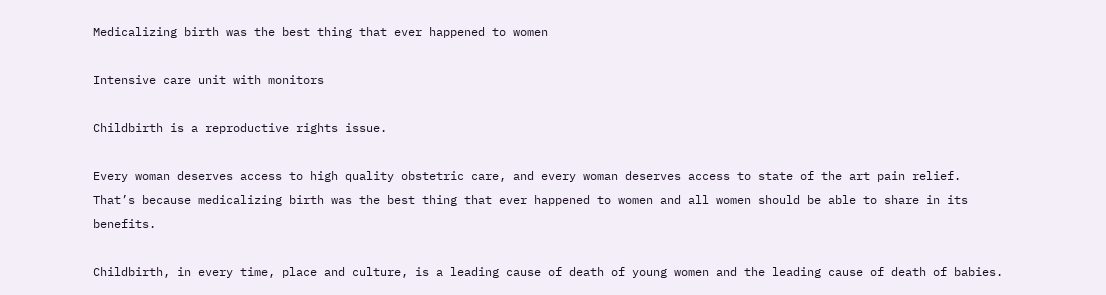Medicalizing birth was the best thing that ever happened to women

Intensive care unit with monitors

Childbirth is a reproductive rights issue.

Every woman deserves access to high quality obstetric care, and every woman deserves access to state of the art pain relief. That’s because medicalizing birth was the best thing that ever happened to women and all women should be able to share in its benefits.

Childbirth, in every time, place and culture, is a leading cause of death of young women and the leading cause of death of babies.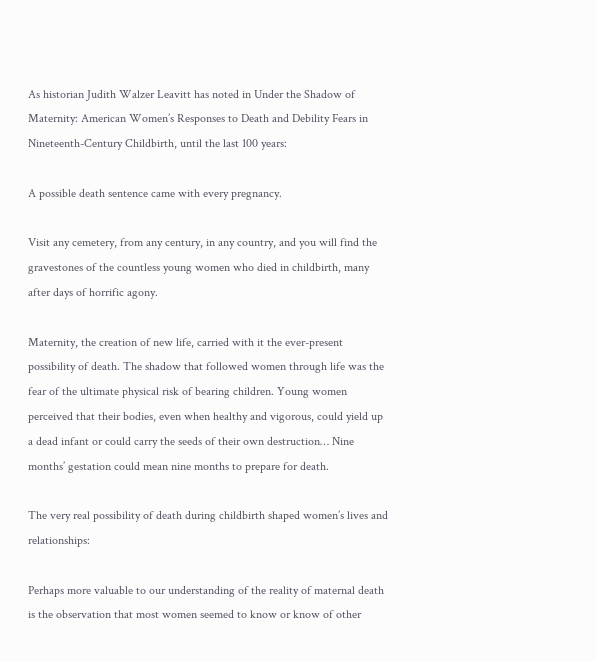As historian Judith Walzer Leavitt has noted in Under the Shadow of Maternity: American Women’s Responses to Death and Debility Fears in Nineteenth-Century Childbirth, until the last 100 years:

A possible death sentence came with every pregnancy.

Visit any cemetery, from any century, in any country, and you will find the gravestones of the countless young women who died in childbirth, many after days of horrific agony.

Maternity, the creation of new life, carried with it the ever-present possibility of death. The shadow that followed women through life was the fear of the ultimate physical risk of bearing children. Young women perceived that their bodies, even when healthy and vigorous, could yield up a dead infant or could carry the seeds of their own destruction… Nine months’ gestation could mean nine months to prepare for death.

The very real possibility of death during childbirth shaped women’s lives and relationships:

Perhaps more valuable to our understanding of the reality of maternal death is the observation that most women seemed to know or know of other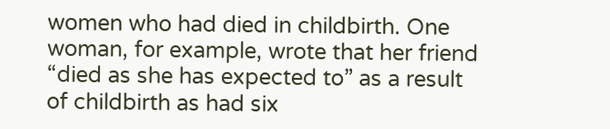women who had died in childbirth. One woman, for example, wrote that her friend “died as she has expected to” as a result of childbirth as had six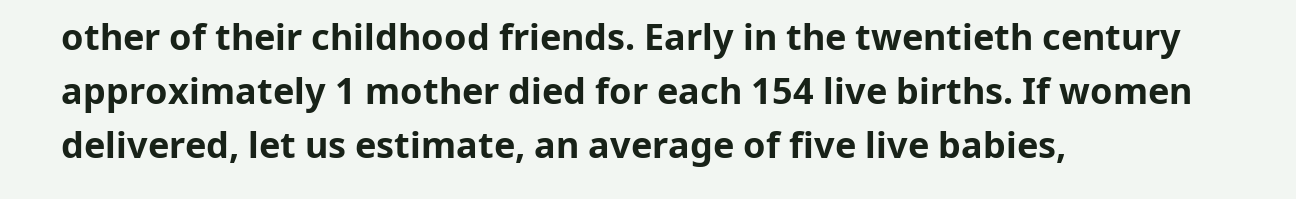other of their childhood friends. Early in the twentieth century approximately 1 mother died for each 154 live births. If women delivered, let us estimate, an average of five live babies,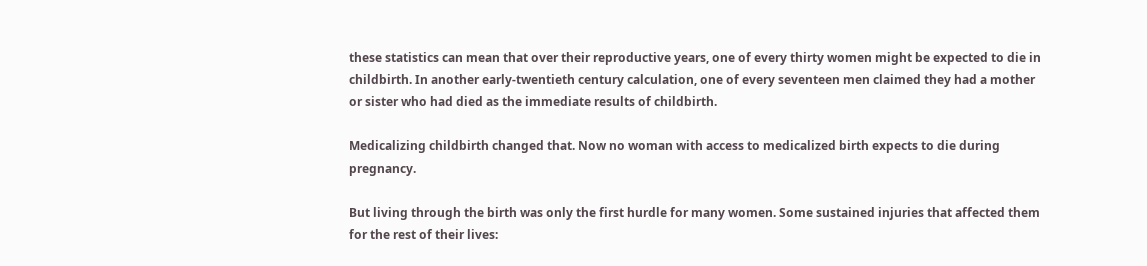these statistics can mean that over their reproductive years, one of every thirty women might be expected to die in childbirth. In another early-twentieth century calculation, one of every seventeen men claimed they had a mother or sister who had died as the immediate results of childbirth.

Medicalizing childbirth changed that. Now no woman with access to medicalized birth expects to die during pregnancy.

But living through the birth was only the first hurdle for many women. Some sustained injuries that affected them for the rest of their lives: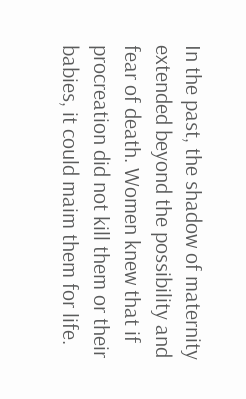In the past, the shadow of maternity extended beyond the possibility and fear of death. Women knew that if procreation did not kill them or their babies, it could maim them for life.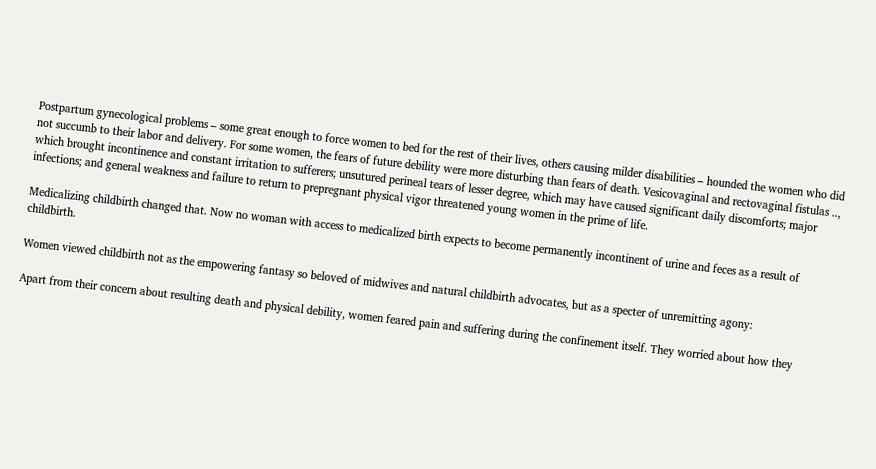Postpartum gynecological problems – some great enough to force women to bed for the rest of their lives, others causing milder disabilities – hounded the women who did not succumb to their labor and delivery. For some women, the fears of future debility were more disturbing than fears of death. Vesicovaginal and rectovaginal fistulas .., which brought incontinence and constant irritation to sufferers; unsutured perineal tears of lesser degree, which may have caused significant daily discomforts; major infections; and general weakness and failure to return to prepregnant physical vigor threatened young women in the prime of life.

Medicalizing childbirth changed that. Now no woman with access to medicalized birth expects to become permanently incontinent of urine and feces as a result of childbirth.

Women viewed childbirth not as the empowering fantasy so beloved of midwives and natural childbirth advocates, but as a specter of unremitting agony:

Apart from their concern about resulting death and physical debility, women feared pain and suffering during the confinement itself. They worried about how they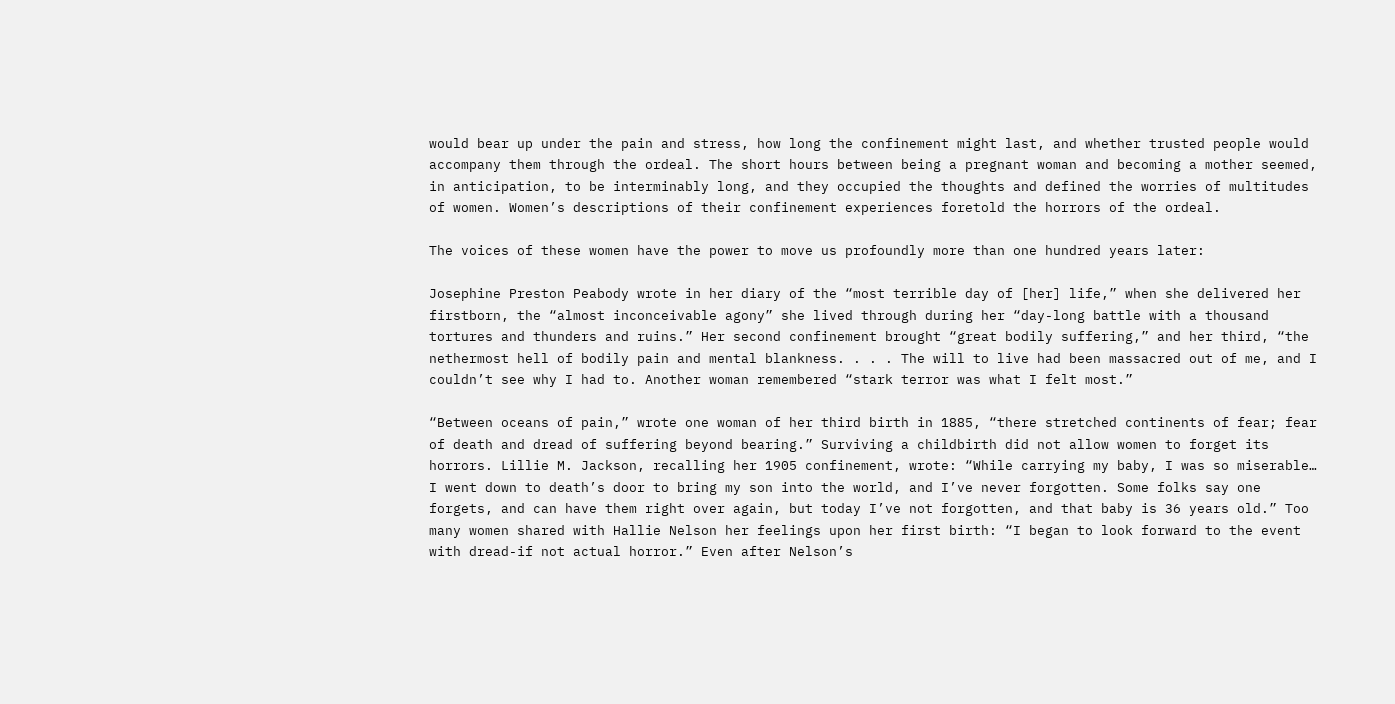would bear up under the pain and stress, how long the confinement might last, and whether trusted people would accompany them through the ordeal. The short hours between being a pregnant woman and becoming a mother seemed, in anticipation, to be interminably long, and they occupied the thoughts and defined the worries of multitudes of women. Women’s descriptions of their confinement experiences foretold the horrors of the ordeal.

The voices of these women have the power to move us profoundly more than one hundred years later:

Josephine Preston Peabody wrote in her diary of the “most terrible day of [her] life,” when she delivered her firstborn, the “almost inconceivable agony” she lived through during her “day-long battle with a thousand tortures and thunders and ruins.” Her second confinement brought “great bodily suffering,” and her third, “the nethermost hell of bodily pain and mental blankness. . . . The will to live had been massacred out of me, and I couldn’t see why I had to. Another woman remembered “stark terror was what I felt most.”

“Between oceans of pain,” wrote one woman of her third birth in 1885, “there stretched continents of fear; fear of death and dread of suffering beyond bearing.” Surviving a childbirth did not allow women to forget its horrors. Lillie M. Jackson, recalling her 1905 confinement, wrote: “While carrying my baby, I was so miserable… I went down to death’s door to bring my son into the world, and I’ve never forgotten. Some folks say one forgets, and can have them right over again, but today I’ve not forgotten, and that baby is 36 years old.” Too many women shared with Hallie Nelson her feelings upon her first birth: “I began to look forward to the event with dread-if not actual horror.” Even after Nelson’s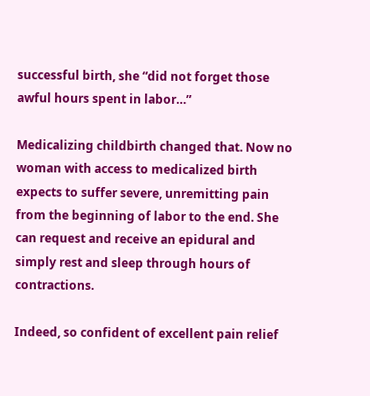successful birth, she “did not forget those awful hours spent in labor…”

Medicalizing childbirth changed that. Now no woman with access to medicalized birth expects to suffer severe, unremitting pain from the beginning of labor to the end. She can request and receive an epidural and simply rest and sleep through hours of contractions.

Indeed, so confident of excellent pain relief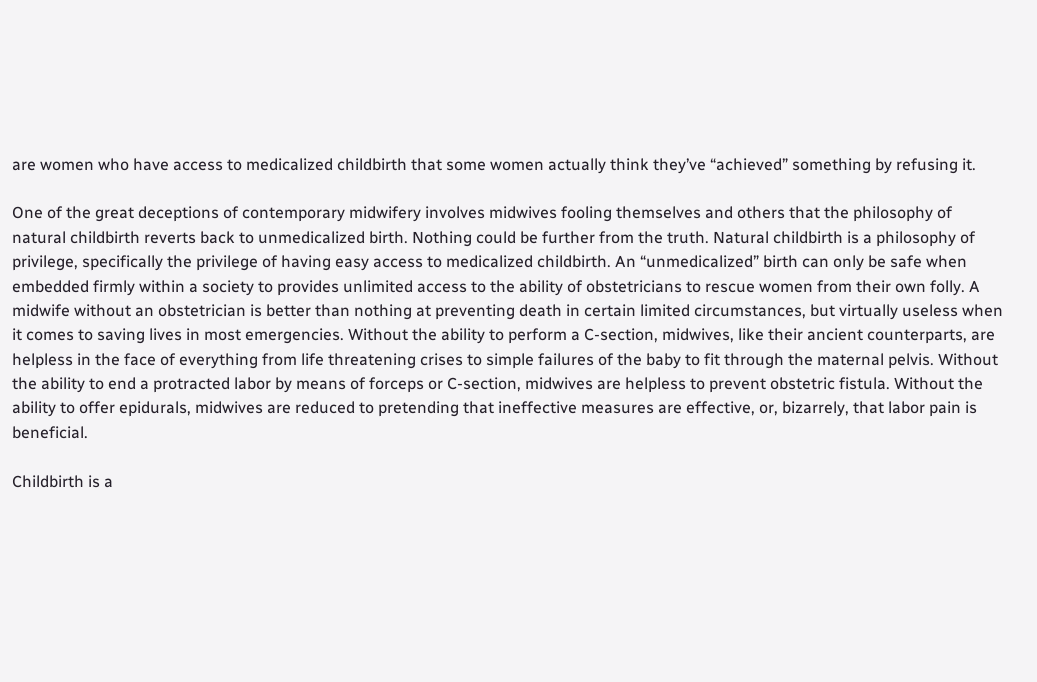are women who have access to medicalized childbirth that some women actually think they’ve “achieved” something by refusing it.

One of the great deceptions of contemporary midwifery involves midwives fooling themselves and others that the philosophy of natural childbirth reverts back to unmedicalized birth. Nothing could be further from the truth. Natural childbirth is a philosophy of privilege, specifically the privilege of having easy access to medicalized childbirth. An “unmedicalized” birth can only be safe when embedded firmly within a society to provides unlimited access to the ability of obstetricians to rescue women from their own folly. A midwife without an obstetrician is better than nothing at preventing death in certain limited circumstances, but virtually useless when it comes to saving lives in most emergencies. Without the ability to perform a C-section, midwives, like their ancient counterparts, are helpless in the face of everything from life threatening crises to simple failures of the baby to fit through the maternal pelvis. Without the ability to end a protracted labor by means of forceps or C-section, midwives are helpless to prevent obstetric fistula. Without the ability to offer epidurals, midwives are reduced to pretending that ineffective measures are effective, or, bizarrely, that labor pain is beneficial.

Childbirth is a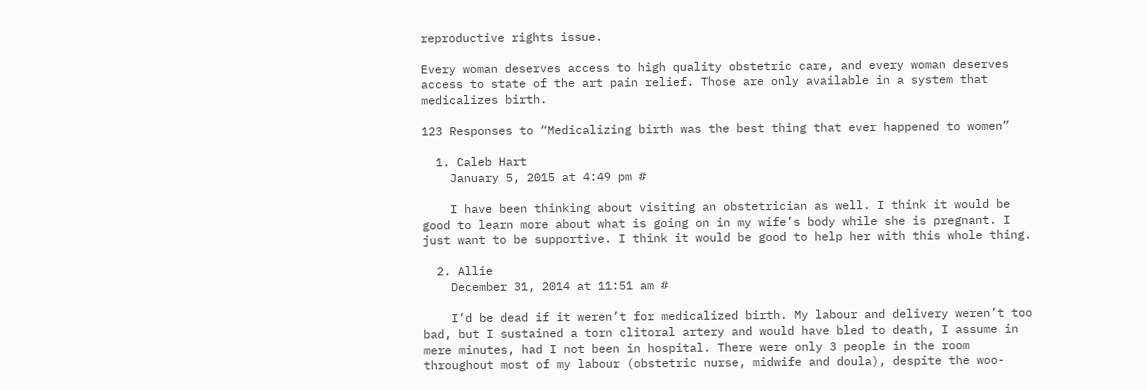reproductive rights issue.

Every woman deserves access to high quality obstetric care, and every woman deserves access to state of the art pain relief. Those are only available in a system that medicalizes birth.

123 Responses to “Medicalizing birth was the best thing that ever happened to women”

  1. Caleb Hart
    January 5, 2015 at 4:49 pm #

    I have been thinking about visiting an obstetrician as well. I think it would be good to learn more about what is going on in my wife’s body while she is pregnant. I just want to be supportive. I think it would be good to help her with this whole thing.

  2. Allie
    December 31, 2014 at 11:51 am #

    I’d be dead if it weren’t for medicalized birth. My labour and delivery weren’t too bad, but I sustained a torn clitoral artery and would have bled to death, I assume in mere minutes, had I not been in hospital. There were only 3 people in the room throughout most of my labour (obstetric nurse, midwife and doula), despite the woo-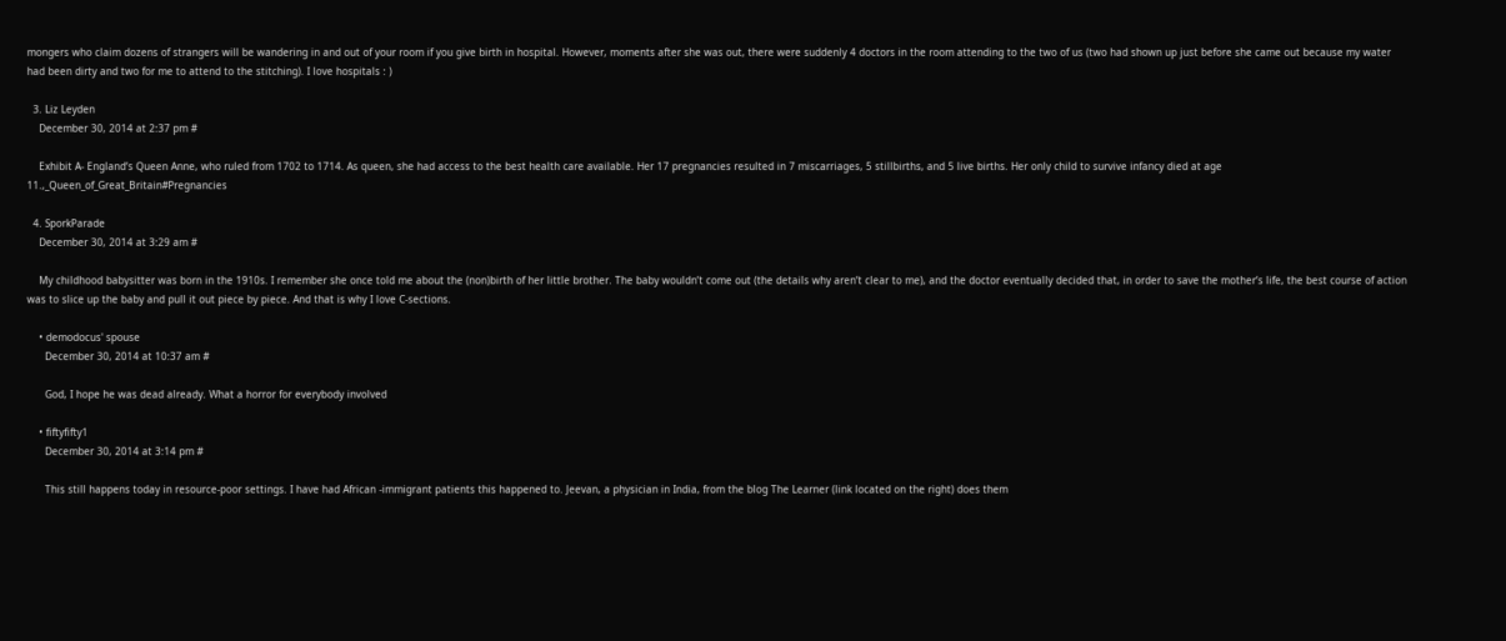mongers who claim dozens of strangers will be wandering in and out of your room if you give birth in hospital. However, moments after she was out, there were suddenly 4 doctors in the room attending to the two of us (two had shown up just before she came out because my water had been dirty and two for me to attend to the stitching). I love hospitals : )

  3. Liz Leyden
    December 30, 2014 at 2:37 pm #

    Exhibit A- England’s Queen Anne, who ruled from 1702 to 1714. As queen, she had access to the best health care available. Her 17 pregnancies resulted in 7 miscarriages, 5 stillbirths, and 5 live births. Her only child to survive infancy died at age 11.,_Queen_of_Great_Britain#Pregnancies

  4. SporkParade
    December 30, 2014 at 3:29 am #

    My childhood babysitter was born in the 1910s. I remember she once told me about the (non)birth of her little brother. The baby wouldn’t come out (the details why aren’t clear to me), and the doctor eventually decided that, in order to save the mother’s life, the best course of action was to slice up the baby and pull it out piece by piece. And that is why I love C-sections.

    • demodocus' spouse
      December 30, 2014 at 10:37 am #

      God, I hope he was dead already. What a horror for everybody involved

    • fiftyfifty1
      December 30, 2014 at 3:14 pm #

      This still happens today in resource-poor settings. I have had African -immigrant patients this happened to. Jeevan, a physician in India, from the blog The Learner (link located on the right) does them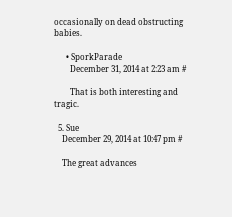occasionally on dead obstructing babies.

      • SporkParade
        December 31, 2014 at 2:23 am #

        That is both interesting and tragic.

  5. Sue
    December 29, 2014 at 10:47 pm #

    The great advances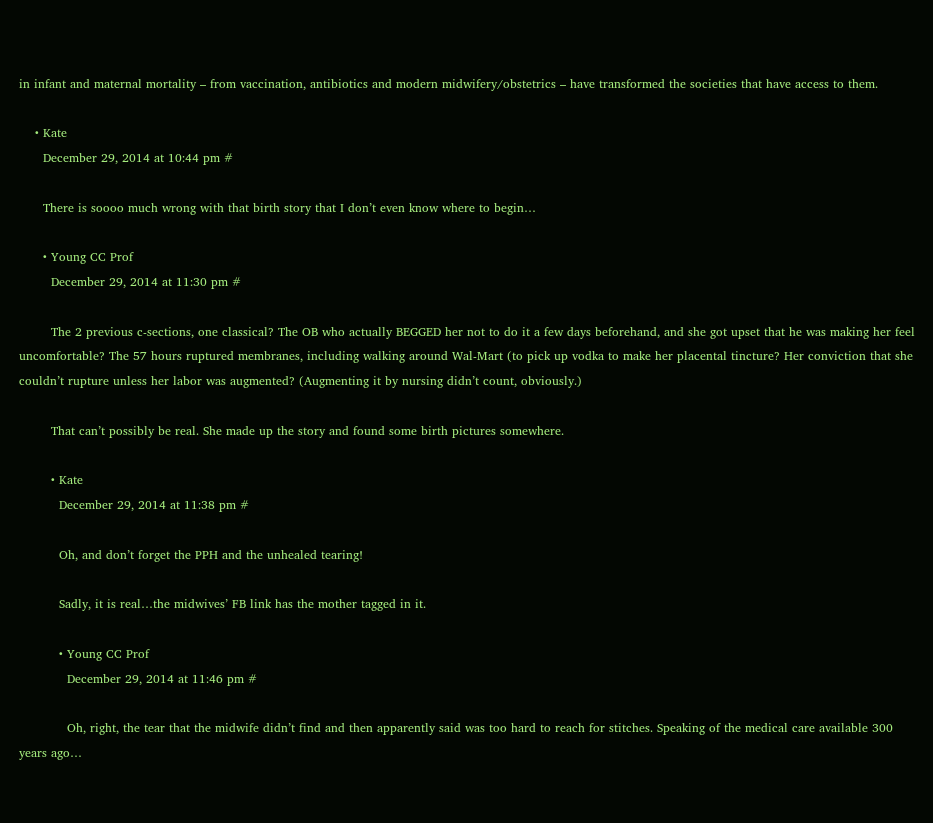in infant and maternal mortality – from vaccination, antibiotics and modern midwifery/obstetrics – have transformed the societies that have access to them.

    • Kate
      December 29, 2014 at 10:44 pm #

      There is soooo much wrong with that birth story that I don’t even know where to begin…

      • Young CC Prof
        December 29, 2014 at 11:30 pm #

        The 2 previous c-sections, one classical? The OB who actually BEGGED her not to do it a few days beforehand, and she got upset that he was making her feel uncomfortable? The 57 hours ruptured membranes, including walking around Wal-Mart (to pick up vodka to make her placental tincture? Her conviction that she couldn’t rupture unless her labor was augmented? (Augmenting it by nursing didn’t count, obviously.)

        That can’t possibly be real. She made up the story and found some birth pictures somewhere.

        • Kate
          December 29, 2014 at 11:38 pm #

          Oh, and don’t forget the PPH and the unhealed tearing!

          Sadly, it is real…the midwives’ FB link has the mother tagged in it.

          • Young CC Prof
            December 29, 2014 at 11:46 pm #

            Oh, right, the tear that the midwife didn’t find and then apparently said was too hard to reach for stitches. Speaking of the medical care available 300 years ago…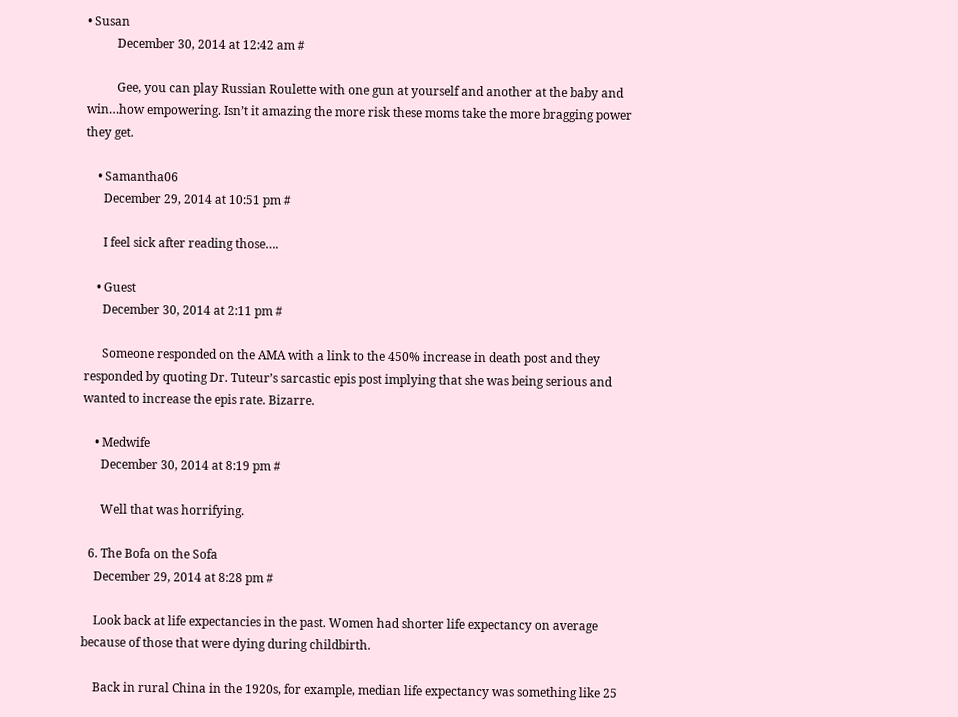• Susan
          December 30, 2014 at 12:42 am #

          Gee, you can play Russian Roulette with one gun at yourself and another at the baby and win…how empowering. Isn’t it amazing the more risk these moms take the more bragging power they get.

    • Samantha06
      December 29, 2014 at 10:51 pm #

      I feel sick after reading those….

    • Guest
      December 30, 2014 at 2:11 pm #

      Someone responded on the AMA with a link to the 450% increase in death post and they responded by quoting Dr. Tuteur’s sarcastic epis post implying that she was being serious and wanted to increase the epis rate. Bizarre.

    • Medwife
      December 30, 2014 at 8:19 pm #

      Well that was horrifying.

  6. The Bofa on the Sofa
    December 29, 2014 at 8:28 pm #

    Look back at life expectancies in the past. Women had shorter life expectancy on average because of those that were dying during childbirth.

    Back in rural China in the 1920s, for example, median life expectancy was something like 25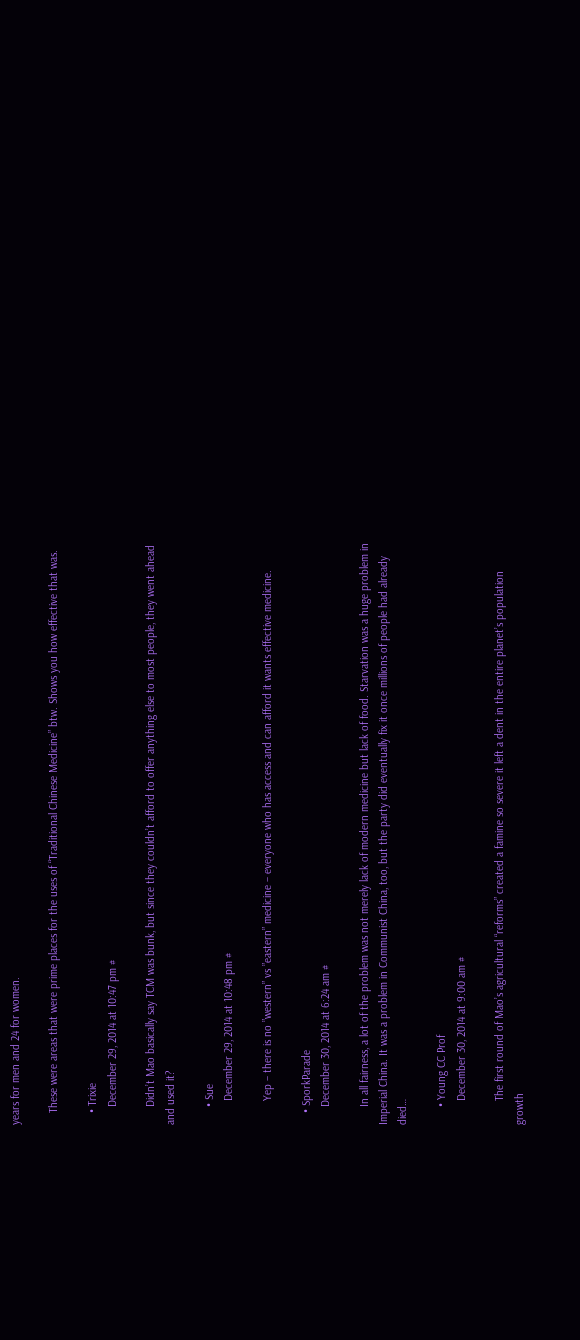years for men and 24 for women.

    These were areas that were prime places for the uses of “Traditional Chinese Medicine” btw. Shows you how effective that was.

    • Trixie
      December 29, 2014 at 10:47 pm #

      Didn’t Mao basically say TCM was bunk, but since they couldn’t afford to offer anything else to most people, they went ahead and used it?

      • Sue
        December 29, 2014 at 10:48 pm #

        Yep – there is no ”western” vs ”eastern” medicine – everyone who has access and can afford it wants effective medicine.

    • SporkParade
      December 30, 2014 at 6:24 am #

      In all fairness, a lot of the problem was not merely lack of modern medicine but lack of food. Starvation was a huge problem in Imperial China. It was a problem in Communist China, too, but the party did eventually fix it once millions of people had already died…

      • Young CC Prof
        December 30, 2014 at 9:00 am #

        The first round of Mao’s agricultural “reforms” created a famine so severe it left a dent in the entire planet’s population growth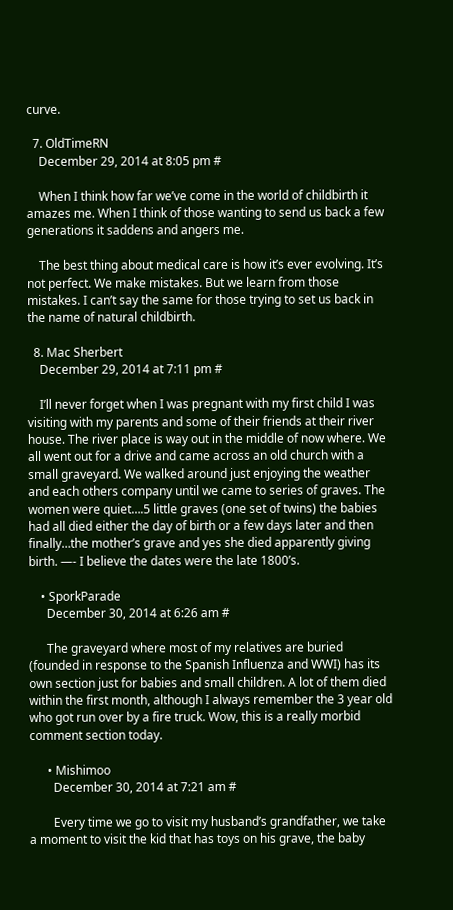curve.

  7. OldTimeRN
    December 29, 2014 at 8:05 pm #

    When I think how far we’ve come in the world of childbirth it amazes me. When I think of those wanting to send us back a few generations it saddens and angers me.

    The best thing about medical care is how it’s ever evolving. It’s not perfect. We make mistakes. But we learn from those mistakes. I can’t say the same for those trying to set us back in the name of natural childbirth.

  8. Mac Sherbert
    December 29, 2014 at 7:11 pm #

    I’ll never forget when I was pregnant with my first child I was visiting with my parents and some of their friends at their river house. The river place is way out in the middle of now where. We all went out for a drive and came across an old church with a small graveyard. We walked around just enjoying the weather and each others company until we came to series of graves. The women were quiet….5 little graves (one set of twins) the babies had all died either the day of birth or a few days later and then finally…the mother’s grave and yes she died apparently giving birth. —- I believe the dates were the late 1800’s.

    • SporkParade
      December 30, 2014 at 6:26 am #

      The graveyard where most of my relatives are buried (founded in response to the Spanish Influenza and WWI) has its own section just for babies and small children. A lot of them died within the first month, although I always remember the 3 year old who got run over by a fire truck. Wow, this is a really morbid comment section today.

      • Mishimoo
        December 30, 2014 at 7:21 am #

        Every time we go to visit my husband’s grandfather, we take a moment to visit the kid that has toys on his grave, the baby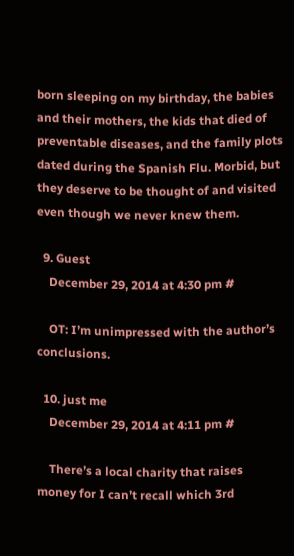born sleeping on my birthday, the babies and their mothers, the kids that died of preventable diseases, and the family plots dated during the Spanish Flu. Morbid, but they deserve to be thought of and visited even though we never knew them.

  9. Guest
    December 29, 2014 at 4:30 pm #

    OT: I’m unimpressed with the author’s conclusions.

  10. just me
    December 29, 2014 at 4:11 pm #

    There’s a local charity that raises money for I can’t recall which 3rd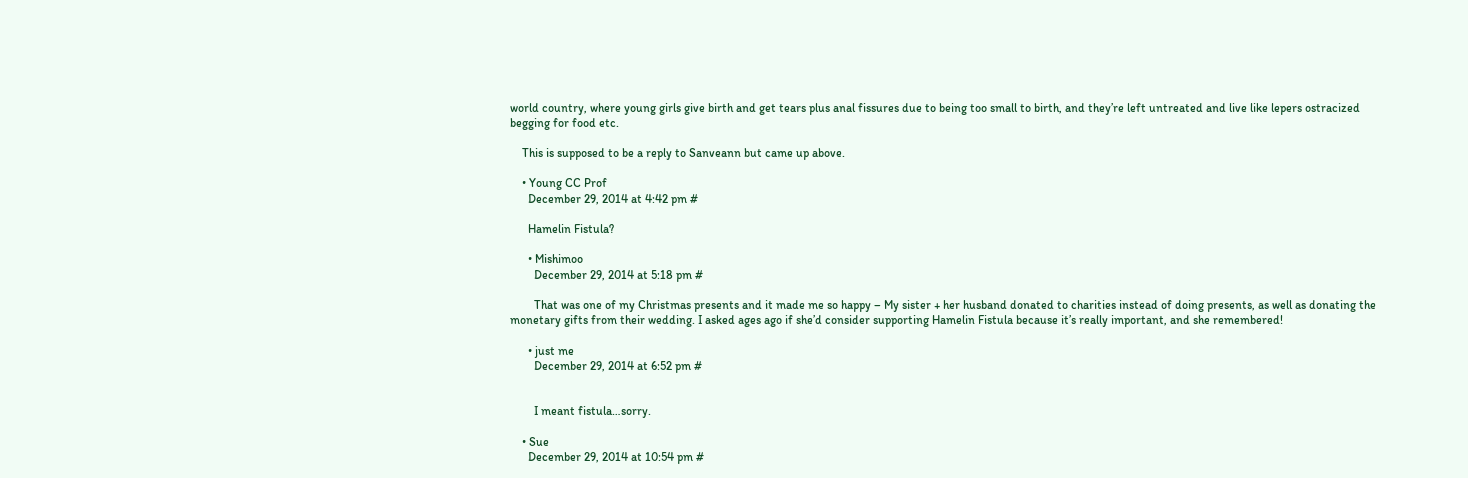world country, where young girls give birth and get tears plus anal fissures due to being too small to birth, and they’re left untreated and live like lepers ostracized begging for food etc.

    This is supposed to be a reply to Sanveann but came up above.

    • Young CC Prof
      December 29, 2014 at 4:42 pm #

      Hamelin Fistula?

      • Mishimoo
        December 29, 2014 at 5:18 pm #

        That was one of my Christmas presents and it made me so happy – My sister + her husband donated to charities instead of doing presents, as well as donating the monetary gifts from their wedding. I asked ages ago if she’d consider supporting Hamelin Fistula because it’s really important, and she remembered!

      • just me
        December 29, 2014 at 6:52 pm #


        I meant fistula…sorry.

    • Sue
      December 29, 2014 at 10:54 pm #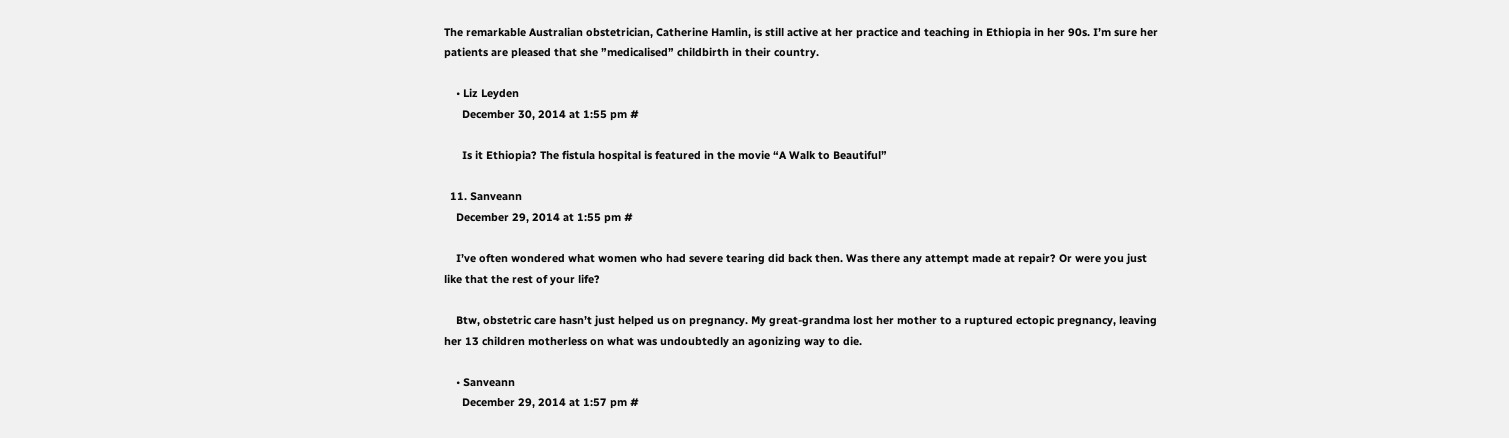The remarkable Australian obstetrician, Catherine Hamlin, is still active at her practice and teaching in Ethiopia in her 90s. I’m sure her patients are pleased that she ”medicalised” childbirth in their country.

    • Liz Leyden
      December 30, 2014 at 1:55 pm #

      Is it Ethiopia? The fistula hospital is featured in the movie “A Walk to Beautiful”

  11. Sanveann
    December 29, 2014 at 1:55 pm #

    I’ve often wondered what women who had severe tearing did back then. Was there any attempt made at repair? Or were you just like that the rest of your life?

    Btw, obstetric care hasn’t just helped us on pregnancy. My great-grandma lost her mother to a ruptured ectopic pregnancy, leaving her 13 children motherless on what was undoubtedly an agonizing way to die.

    • Sanveann
      December 29, 2014 at 1:57 pm #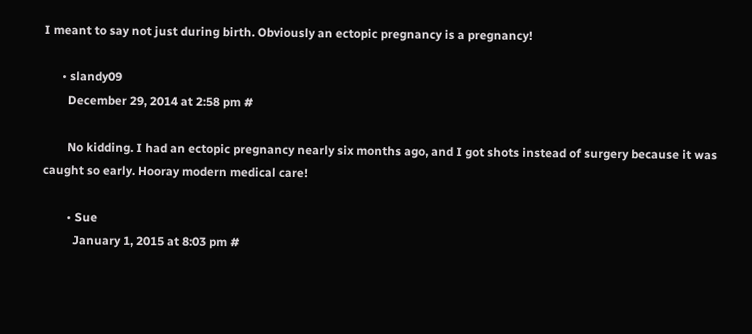I meant to say not just during birth. Obviously an ectopic pregnancy is a pregnancy!

      • slandy09
        December 29, 2014 at 2:58 pm #

        No kidding. I had an ectopic pregnancy nearly six months ago, and I got shots instead of surgery because it was caught so early. Hooray modern medical care!

        • Sue
          January 1, 2015 at 8:03 pm #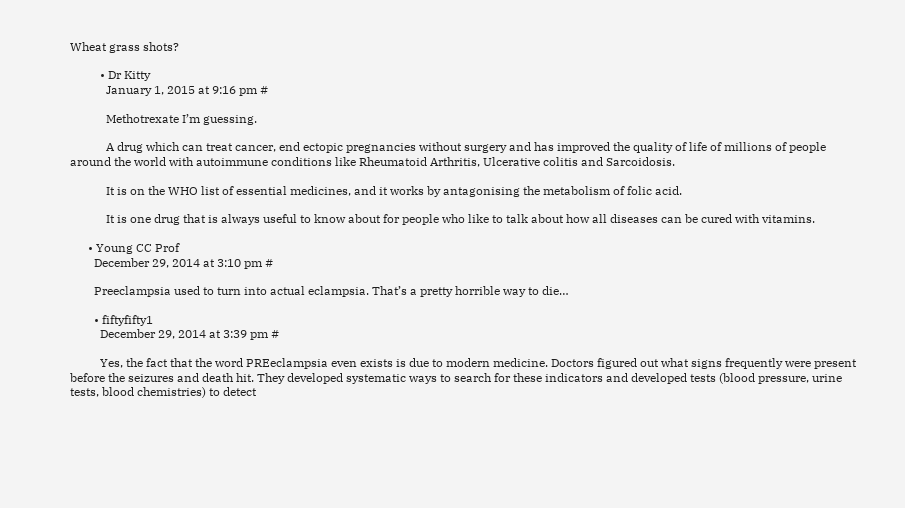Wheat grass shots?

          • Dr Kitty
            January 1, 2015 at 9:16 pm #

            Methotrexate I’m guessing.

            A drug which can treat cancer, end ectopic pregnancies without surgery and has improved the quality of life of millions of people around the world with autoimmune conditions like Rheumatoid Arthritis, Ulcerative colitis and Sarcoidosis.

            It is on the WHO list of essential medicines, and it works by antagonising the metabolism of folic acid.

            It is one drug that is always useful to know about for people who like to talk about how all diseases can be cured with vitamins.

      • Young CC Prof
        December 29, 2014 at 3:10 pm #

        Preeclampsia used to turn into actual eclampsia. That’s a pretty horrible way to die…

        • fiftyfifty1
          December 29, 2014 at 3:39 pm #

          Yes, the fact that the word PREeclampsia even exists is due to modern medicine. Doctors figured out what signs frequently were present before the seizures and death hit. They developed systematic ways to search for these indicators and developed tests (blood pressure, urine tests, blood chemistries) to detect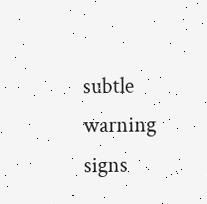subtle warning signs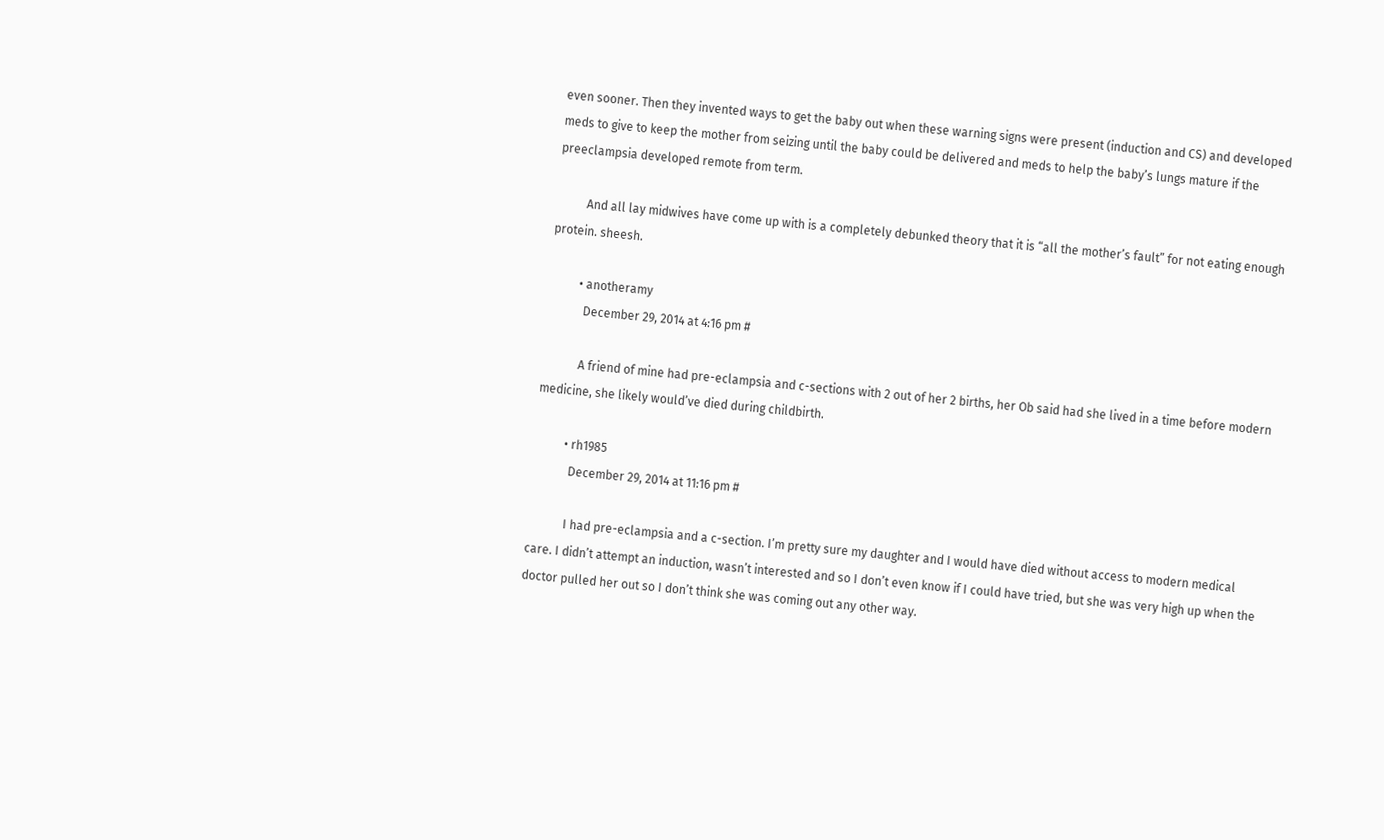even sooner. Then they invented ways to get the baby out when these warning signs were present (induction and CS) and developed meds to give to keep the mother from seizing until the baby could be delivered and meds to help the baby’s lungs mature if the preeclampsia developed remote from term.

          And all lay midwives have come up with is a completely debunked theory that it is “all the mother’s fault” for not eating enough protein. sheesh.

          • anotheramy
            December 29, 2014 at 4:16 pm #

            A friend of mine had pre-eclampsia and c-sections with 2 out of her 2 births, her Ob said had she lived in a time before modern medicine, she likely would’ve died during childbirth.

          • rh1985
            December 29, 2014 at 11:16 pm #

            I had pre-eclampsia and a c-section. I’m pretty sure my daughter and I would have died without access to modern medical care. I didn’t attempt an induction, wasn’t interested and so I don’t even know if I could have tried, but she was very high up when the doctor pulled her out so I don’t think she was coming out any other way.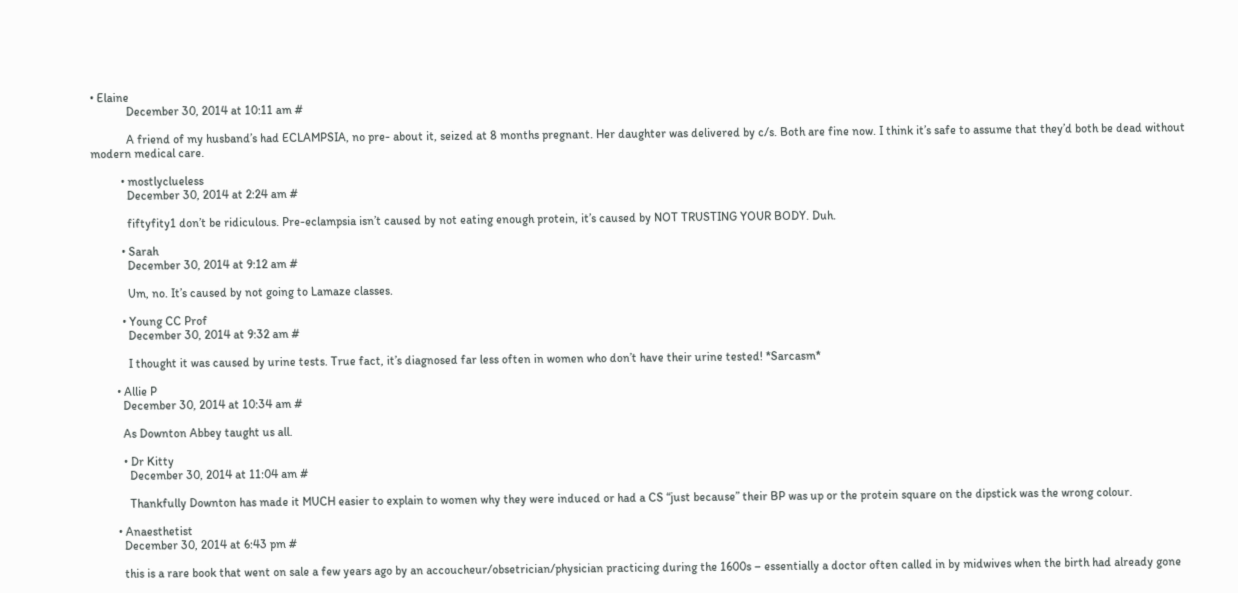• Elaine
            December 30, 2014 at 10:11 am #

            A friend of my husband’s had ECLAMPSIA, no pre- about it, seized at 8 months pregnant. Her daughter was delivered by c/s. Both are fine now. I think it’s safe to assume that they’d both be dead without modern medical care.

          • mostlyclueless
            December 30, 2014 at 2:24 am #

            fiftyfity1 don’t be ridiculous. Pre-eclampsia isn’t caused by not eating enough protein, it’s caused by NOT TRUSTING YOUR BODY. Duh.

          • Sarah
            December 30, 2014 at 9:12 am #

            Um, no. It’s caused by not going to Lamaze classes.

          • Young CC Prof
            December 30, 2014 at 9:32 am #

            I thought it was caused by urine tests. True fact, it’s diagnosed far less often in women who don’t have their urine tested! *Sarcasm*

        • Allie P
          December 30, 2014 at 10:34 am #

          As Downton Abbey taught us all.

          • Dr Kitty
            December 30, 2014 at 11:04 am #

            Thankfully Downton has made it MUCH easier to explain to women why they were induced or had a CS “just because” their BP was up or the protein square on the dipstick was the wrong colour.

        • Anaesthetist
          December 30, 2014 at 6:43 pm #

          this is a rare book that went on sale a few years ago by an accoucheur/obsetrician/physician practicing during the 1600s – essentially a doctor often called in by midwives when the birth had already gone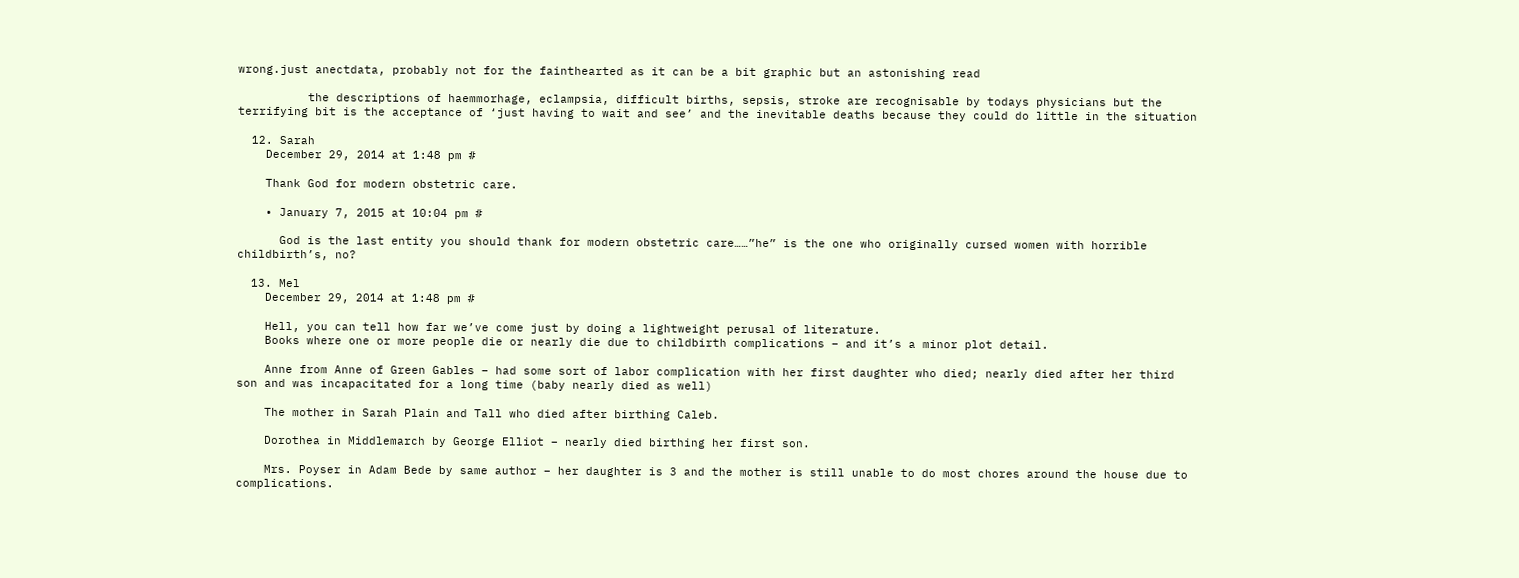wrong.just anectdata, probably not for the fainthearted as it can be a bit graphic but an astonishing read

          the descriptions of haemmorhage, eclampsia, difficult births, sepsis, stroke are recognisable by todays physicians but the terrifying bit is the acceptance of ‘just having to wait and see’ and the inevitable deaths because they could do little in the situation

  12. Sarah
    December 29, 2014 at 1:48 pm #

    Thank God for modern obstetric care.

    • January 7, 2015 at 10:04 pm #

      God is the last entity you should thank for modern obstetric care……”he” is the one who originally cursed women with horrible childbirth’s, no?

  13. Mel
    December 29, 2014 at 1:48 pm #

    Hell, you can tell how far we’ve come just by doing a lightweight perusal of literature.
    Books where one or more people die or nearly die due to childbirth complications – and it’s a minor plot detail.

    Anne from Anne of Green Gables – had some sort of labor complication with her first daughter who died; nearly died after her third son and was incapacitated for a long time (baby nearly died as well)

    The mother in Sarah Plain and Tall who died after birthing Caleb.

    Dorothea in Middlemarch by George Elliot – nearly died birthing her first son.

    Mrs. Poyser in Adam Bede by same author – her daughter is 3 and the mother is still unable to do most chores around the house due to complications.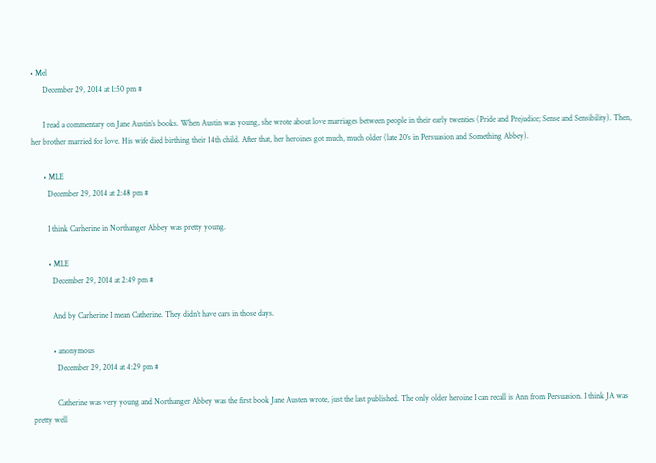• Mel
      December 29, 2014 at 1:50 pm #

      I read a commentary on Jane Austin’s books. When Austin was young, she wrote about love marriages between people in their early twenties (Pride and Prejudice; Sense and Sensibility). Then, her brother married for love. His wife died birthing their 14th child. After that, her heroines got much, much older (late 20’s in Persuasion and Something Abbey).

      • MLE
        December 29, 2014 at 2:48 pm #

        I think Carherine in Northanger Abbey was pretty young.

        • MLE
          December 29, 2014 at 2:49 pm #

          And by Carherine I mean Catherine. They didn’t have cars in those days.

          • anonymous
            December 29, 2014 at 4:29 pm #

            Catherine was very young and Northanger Abbey was the first book Jane Austen wrote, just the last published. The only older heroine I can recall is Ann from Persuasion. I think JA was pretty well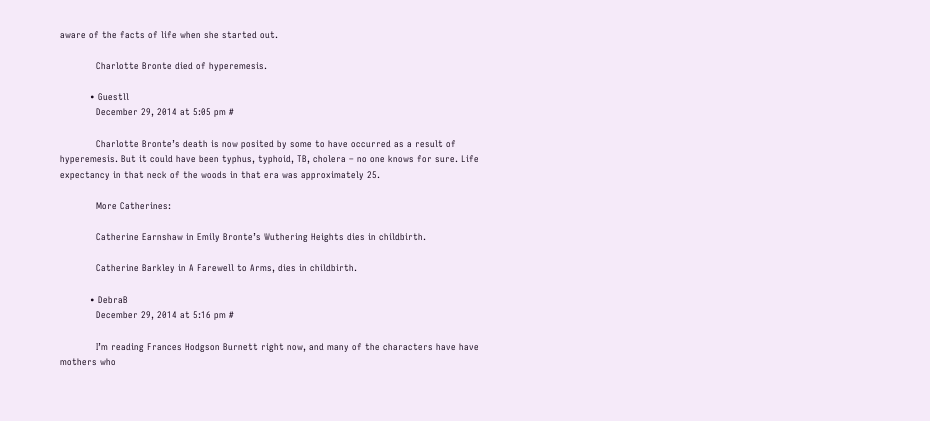aware of the facts of life when she started out.

            Charlotte Bronte died of hyperemesis.

          • Guestll
            December 29, 2014 at 5:05 pm #

            Charlotte Bronte’s death is now posited by some to have occurred as a result of hyperemesis. But it could have been typhus, typhoid, TB, cholera – no one knows for sure. Life expectancy in that neck of the woods in that era was approximately 25.

            More Catherines:

            Catherine Earnshaw in Emily Bronte’s Wuthering Heights dies in childbirth.

            Catherine Barkley in A Farewell to Arms, dies in childbirth.

          • DebraB
            December 29, 2014 at 5:16 pm #

            I’m reading Frances Hodgson Burnett right now, and many of the characters have have mothers who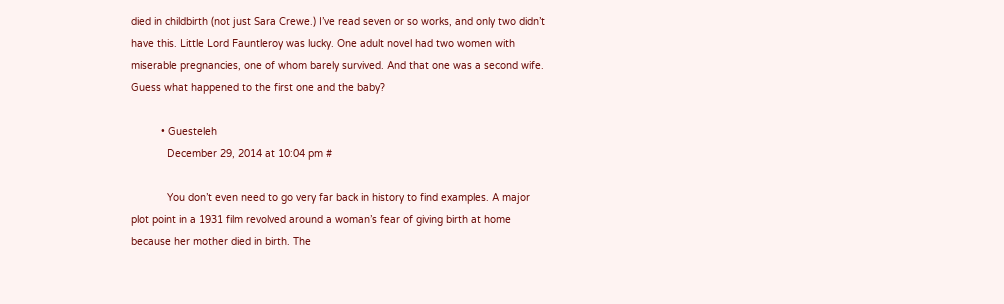died in childbirth (not just Sara Crewe.) I’ve read seven or so works, and only two didn’t have this. Little Lord Fauntleroy was lucky. One adult novel had two women with miserable pregnancies, one of whom barely survived. And that one was a second wife. Guess what happened to the first one and the baby?

          • Guesteleh
            December 29, 2014 at 10:04 pm #

            You don’t even need to go very far back in history to find examples. A major plot point in a 1931 film revolved around a woman’s fear of giving birth at home because her mother died in birth. The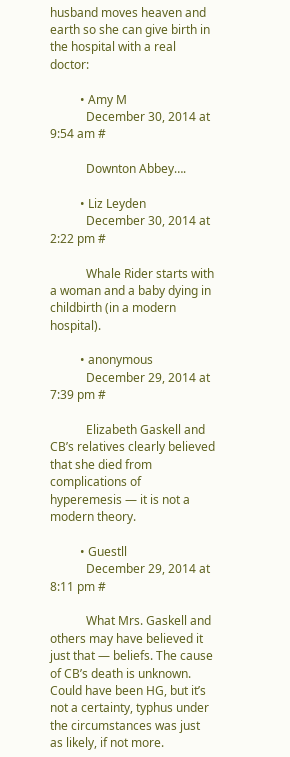husband moves heaven and earth so she can give birth in the hospital with a real doctor:

          • Amy M
            December 30, 2014 at 9:54 am #

            Downton Abbey….

          • Liz Leyden
            December 30, 2014 at 2:22 pm #

            Whale Rider starts with a woman and a baby dying in childbirth (in a modern hospital).

          • anonymous
            December 29, 2014 at 7:39 pm #

            Elizabeth Gaskell and CB’s relatives clearly believed that she died from complications of hyperemesis — it is not a modern theory.

          • Guestll
            December 29, 2014 at 8:11 pm #

            What Mrs. Gaskell and others may have believed it just that — beliefs. The cause of CB’s death is unknown. Could have been HG, but it’s not a certainty, typhus under the circumstances was just as likely, if not more.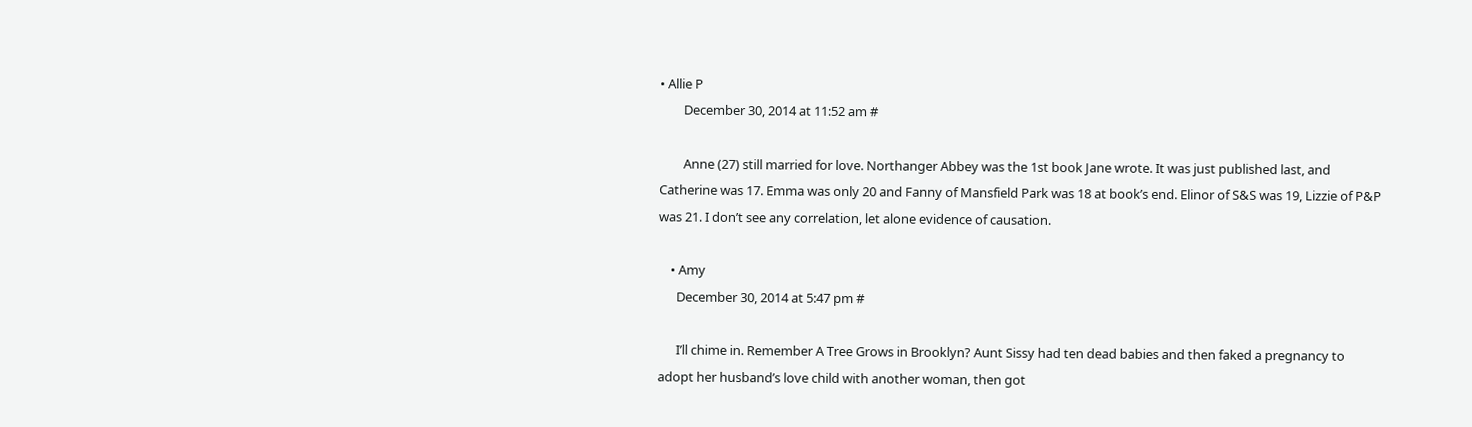• Allie P
        December 30, 2014 at 11:52 am #

        Anne (27) still married for love. Northanger Abbey was the 1st book Jane wrote. It was just published last, and Catherine was 17. Emma was only 20 and Fanny of Mansfield Park was 18 at book’s end. Elinor of S&S was 19, Lizzie of P&P was 21. I don’t see any correlation, let alone evidence of causation.

    • Amy
      December 30, 2014 at 5:47 pm #

      I’ll chime in. Remember A Tree Grows in Brooklyn? Aunt Sissy had ten dead babies and then faked a pregnancy to adopt her husband’s love child with another woman, then got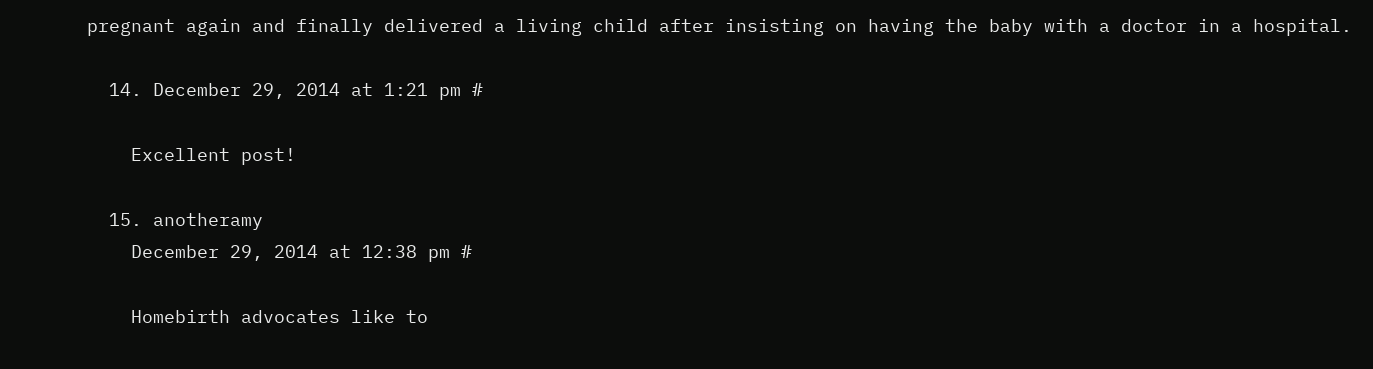pregnant again and finally delivered a living child after insisting on having the baby with a doctor in a hospital.

  14. December 29, 2014 at 1:21 pm #

    Excellent post!

  15. anotheramy
    December 29, 2014 at 12:38 pm #

    Homebirth advocates like to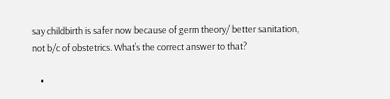say childbirth is safer now because of germ theory/ better sanitation, not b/c of obstetrics. What’s the correct answer to that?

    •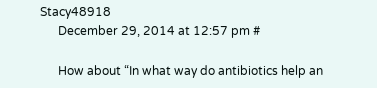Stacy48918
      December 29, 2014 at 12:57 pm #

      How about “In what way do antibiotics help an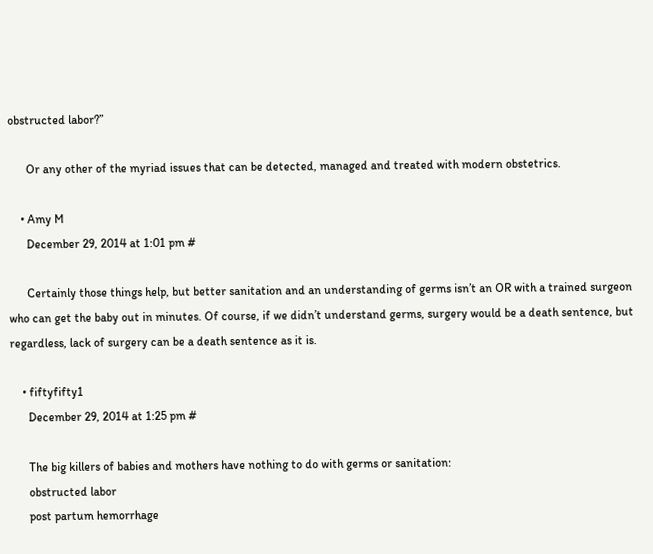obstructed labor?”

      Or any other of the myriad issues that can be detected, managed and treated with modern obstetrics.

    • Amy M
      December 29, 2014 at 1:01 pm #

      Certainly those things help, but better sanitation and an understanding of germs isn’t an OR with a trained surgeon who can get the baby out in minutes. Of course, if we didn’t understand germs, surgery would be a death sentence, but regardless, lack of surgery can be a death sentence as it is.

    • fiftyfifty1
      December 29, 2014 at 1:25 pm #

      The big killers of babies and mothers have nothing to do with germs or sanitation:
      obstructed labor
      post partum hemorrhage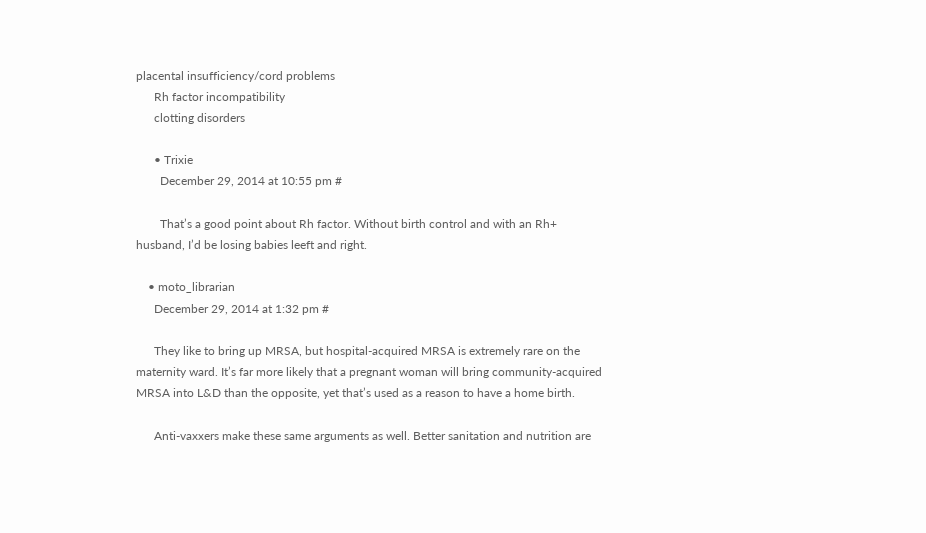placental insufficiency/cord problems
      Rh factor incompatibility
      clotting disorders

      • Trixie
        December 29, 2014 at 10:55 pm #

        That’s a good point about Rh factor. Without birth control and with an Rh+ husband, I’d be losing babies leeft and right.

    • moto_librarian
      December 29, 2014 at 1:32 pm #

      They like to bring up MRSA, but hospital-acquired MRSA is extremely rare on the maternity ward. It’s far more likely that a pregnant woman will bring community-acquired MRSA into L&D than the opposite, yet that’s used as a reason to have a home birth.

      Anti-vaxxers make these same arguments as well. Better sanitation and nutrition are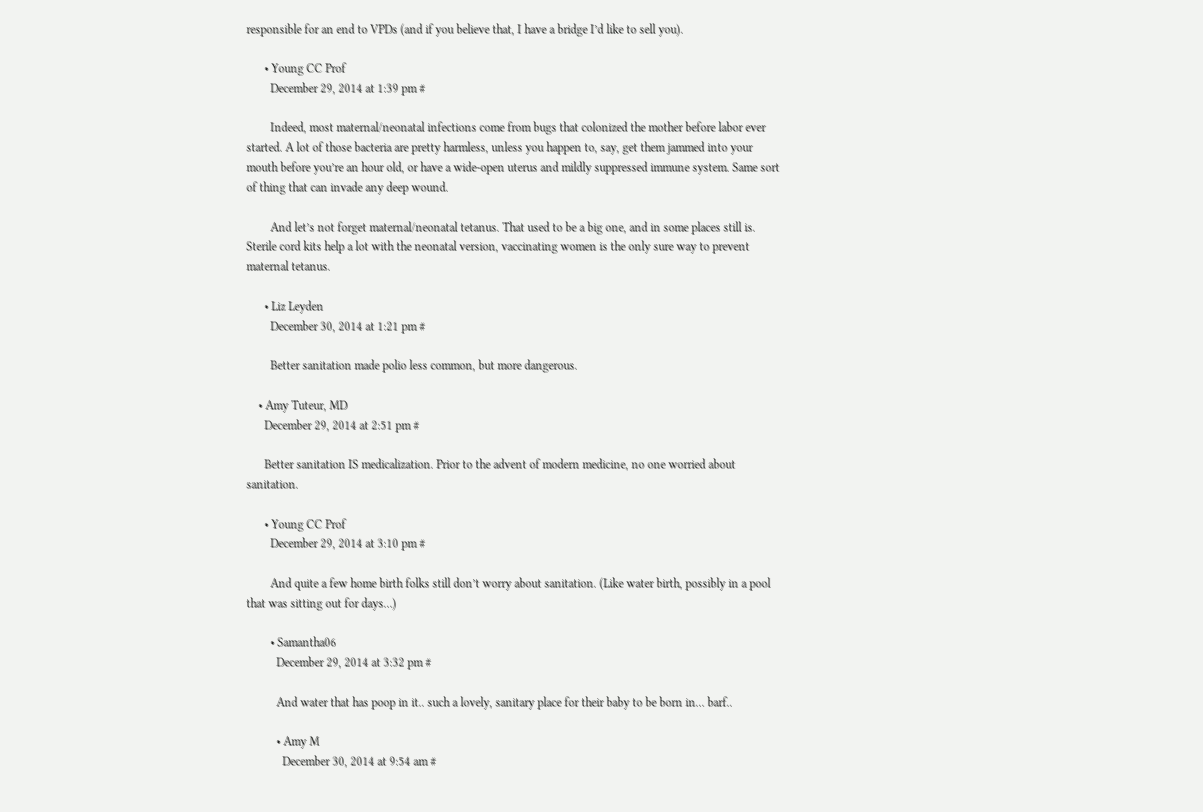responsible for an end to VPDs (and if you believe that, I have a bridge I’d like to sell you).

      • Young CC Prof
        December 29, 2014 at 1:39 pm #

        Indeed, most maternal/neonatal infections come from bugs that colonized the mother before labor ever started. A lot of those bacteria are pretty harmless, unless you happen to, say, get them jammed into your mouth before you’re an hour old, or have a wide-open uterus and mildly suppressed immune system. Same sort of thing that can invade any deep wound.

        And let’s not forget maternal/neonatal tetanus. That used to be a big one, and in some places still is. Sterile cord kits help a lot with the neonatal version, vaccinating women is the only sure way to prevent maternal tetanus.

      • Liz Leyden
        December 30, 2014 at 1:21 pm #

        Better sanitation made polio less common, but more dangerous.

    • Amy Tuteur, MD
      December 29, 2014 at 2:51 pm #

      Better sanitation IS medicalization. Prior to the advent of modern medicine, no one worried about sanitation.

      • Young CC Prof
        December 29, 2014 at 3:10 pm #

        And quite a few home birth folks still don’t worry about sanitation. (Like water birth, possibly in a pool that was sitting out for days…)

        • Samantha06
          December 29, 2014 at 3:32 pm #

          And water that has poop in it.. such a lovely, sanitary place for their baby to be born in… barf..

          • Amy M
            December 30, 2014 at 9:54 am #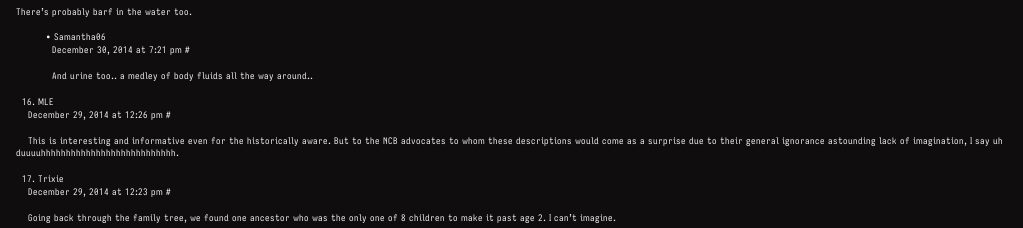There’s probably barf in the water too.

          • Samantha06
            December 30, 2014 at 7:21 pm #

            And urine too.. a medley of body fluids all the way around..

  16. MLE
    December 29, 2014 at 12:26 pm #

    This is interesting and informative even for the historically aware. But to the NCB advocates to whom these descriptions would come as a surprise due to their general ignorance astounding lack of imagination, I say uh duuuuhhhhhhhhhhhhhhhhhhhhhhhhhhh.

  17. Trixie
    December 29, 2014 at 12:23 pm #

    Going back through the family tree, we found one ancestor who was the only one of 8 children to make it past age 2. I can’t imagine.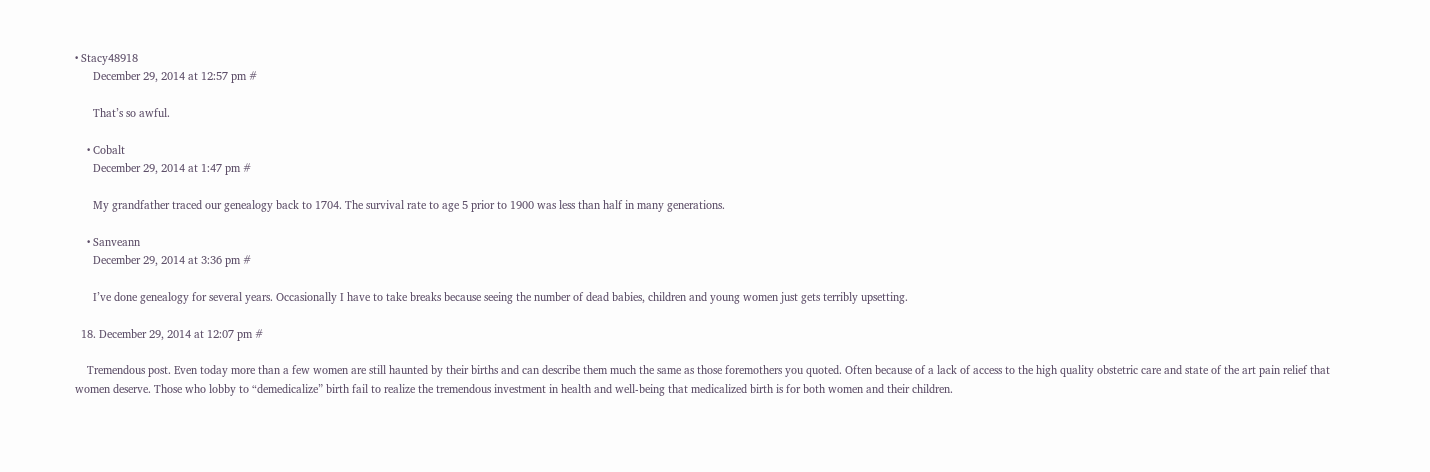• Stacy48918
      December 29, 2014 at 12:57 pm #

      That’s so awful.

    • Cobalt
      December 29, 2014 at 1:47 pm #

      My grandfather traced our genealogy back to 1704. The survival rate to age 5 prior to 1900 was less than half in many generations.

    • Sanveann
      December 29, 2014 at 3:36 pm #

      I’ve done genealogy for several years. Occasionally I have to take breaks because seeing the number of dead babies, children and young women just gets terribly upsetting.

  18. December 29, 2014 at 12:07 pm #

    Tremendous post. Even today more than a few women are still haunted by their births and can describe them much the same as those foremothers you quoted. Often because of a lack of access to the high quality obstetric care and state of the art pain relief that women deserve. Those who lobby to “demedicalize” birth fail to realize the tremendous investment in health and well-being that medicalized birth is for both women and their children.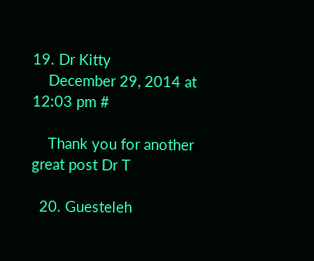19. Dr Kitty
    December 29, 2014 at 12:03 pm #

    Thank you for another great post Dr T

  20. Guesteleh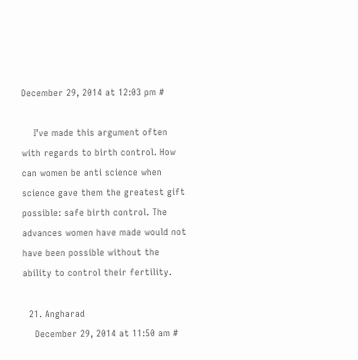December 29, 2014 at 12:03 pm #

    I’ve made this argument often with regards to birth control. How can women be anti science when science gave them the greatest gift possible: safe birth control. The advances women have made would not have been possible without the ability to control their fertility.

  21. Angharad
    December 29, 2014 at 11:50 am #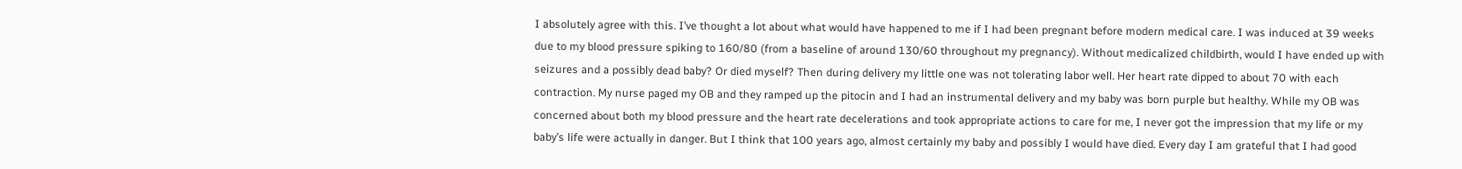I absolutely agree with this. I’ve thought a lot about what would have happened to me if I had been pregnant before modern medical care. I was induced at 39 weeks due to my blood pressure spiking to 160/80 (from a baseline of around 130/60 throughout my pregnancy). Without medicalized childbirth, would I have ended up with seizures and a possibly dead baby? Or died myself? Then during delivery my little one was not tolerating labor well. Her heart rate dipped to about 70 with each contraction. My nurse paged my OB and they ramped up the pitocin and I had an instrumental delivery and my baby was born purple but healthy. While my OB was concerned about both my blood pressure and the heart rate decelerations and took appropriate actions to care for me, I never got the impression that my life or my baby’s life were actually in danger. But I think that 100 years ago, almost certainly my baby and possibly I would have died. Every day I am grateful that I had good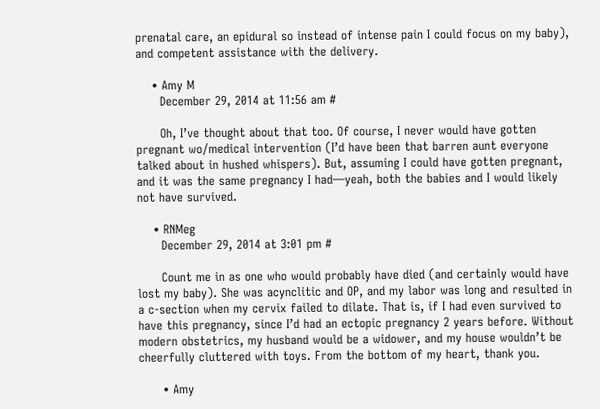prenatal care, an epidural so instead of intense pain I could focus on my baby), and competent assistance with the delivery.

    • Amy M
      December 29, 2014 at 11:56 am #

      Oh, I’ve thought about that too. Of course, I never would have gotten pregnant wo/medical intervention (I’d have been that barren aunt everyone talked about in hushed whispers). But, assuming I could have gotten pregnant, and it was the same pregnancy I had—yeah, both the babies and I would likely not have survived.

    • RNMeg
      December 29, 2014 at 3:01 pm #

      Count me in as one who would probably have died (and certainly would have lost my baby). She was acynclitic and OP, and my labor was long and resulted in a c-section when my cervix failed to dilate. That is, if I had even survived to have this pregnancy, since I’d had an ectopic pregnancy 2 years before. Without modern obstetrics, my husband would be a widower, and my house wouldn’t be cheerfully cluttered with toys. From the bottom of my heart, thank you.

      • Amy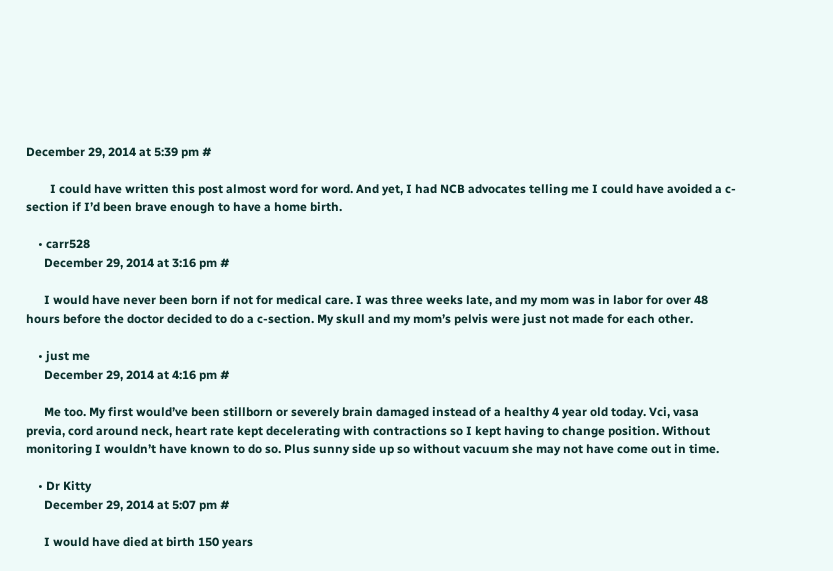December 29, 2014 at 5:39 pm #

        I could have written this post almost word for word. And yet, I had NCB advocates telling me I could have avoided a c-section if I’d been brave enough to have a home birth.

    • carr528
      December 29, 2014 at 3:16 pm #

      I would have never been born if not for medical care. I was three weeks late, and my mom was in labor for over 48 hours before the doctor decided to do a c-section. My skull and my mom’s pelvis were just not made for each other.

    • just me
      December 29, 2014 at 4:16 pm #

      Me too. My first would’ve been stillborn or severely brain damaged instead of a healthy 4 year old today. Vci, vasa previa, cord around neck, heart rate kept decelerating with contractions so I kept having to change position. Without monitoring I wouldn’t have known to do so. Plus sunny side up so without vacuum she may not have come out in time.

    • Dr Kitty
      December 29, 2014 at 5:07 pm #

      I would have died at birth 150 years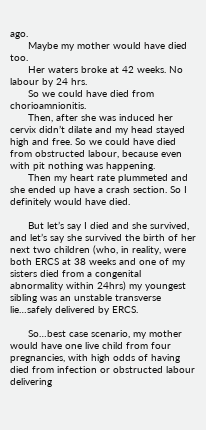ago.
      Maybe my mother would have died too.
      Her waters broke at 42 weeks. No labour by 24 hrs.
      So we could have died from chorioamnionitis.
      Then, after she was induced her cervix didn’t dilate and my head stayed high and free. So we could have died from obstructed labour, because even with pit nothing was happening.
      Then my heart rate plummeted and she ended up have a crash section. So I definitely would have died.

      But let’s say I died and she survived, and let’s say she survived the birth of her next two children (who, in reality, were both ERCS at 38 weeks and one of my sisters died from a congenital abnormality within 24hrs) my youngest sibling was an unstable transverse lie…safely delivered by ERCS.

      So…best case scenario, my mother would have one live child from four pregnancies, with high odds of having died from infection or obstructed labour delivering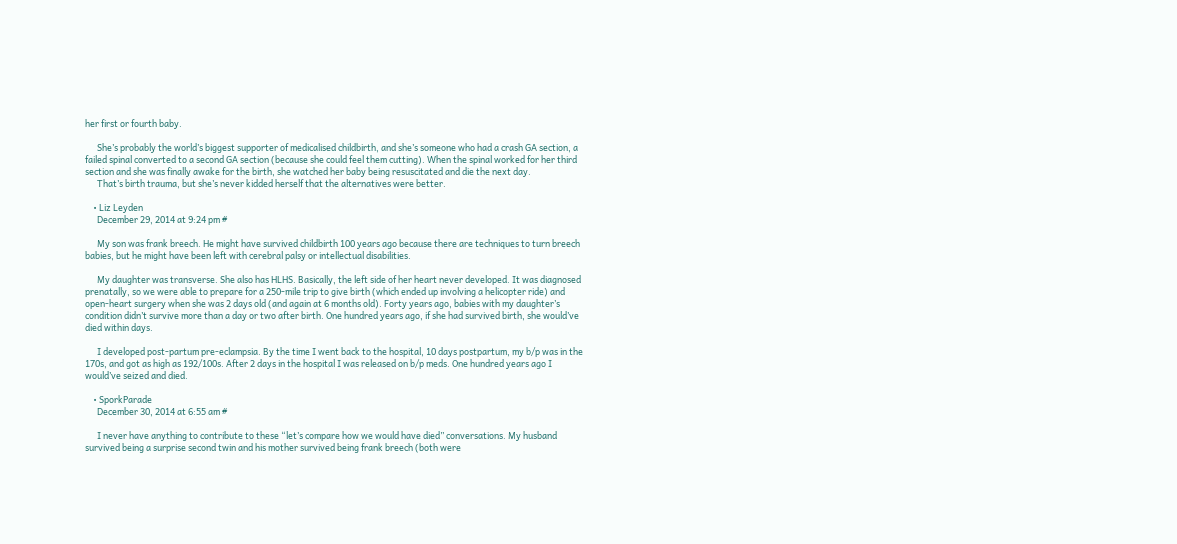her first or fourth baby.

      She’s probably the world’s biggest supporter of medicalised childbirth, and she’s someone who had a crash GA section, a failed spinal converted to a second GA section (because she could feel them cutting). When the spinal worked for her third section and she was finally awake for the birth, she watched her baby being resuscitated and die the next day.
      That’s birth trauma, but she’s never kidded herself that the alternatives were better.

    • Liz Leyden
      December 29, 2014 at 9:24 pm #

      My son was frank breech. He might have survived childbirth 100 years ago because there are techniques to turn breech babies, but he might have been left with cerebral palsy or intellectual disabilities.

      My daughter was transverse. She also has HLHS. Basically, the left side of her heart never developed. It was diagnosed prenatally, so we were able to prepare for a 250-mile trip to give birth (which ended up involving a helicopter ride) and open-heart surgery when she was 2 days old (and again at 6 months old). Forty years ago, babies with my daughter’s condition didn’t survive more than a day or two after birth. One hundred years ago, if she had survived birth, she would’ve died within days.

      I developed post-partum pre-eclampsia. By the time I went back to the hospital, 10 days postpartum, my b/p was in the 170s, and got as high as 192/100s. After 2 days in the hospital I was released on b/p meds. One hundred years ago I would’ve seized and died.

    • SporkParade
      December 30, 2014 at 6:55 am #

      I never have anything to contribute to these “let’s compare how we would have died” conversations. My husband survived being a surprise second twin and his mother survived being frank breech (both were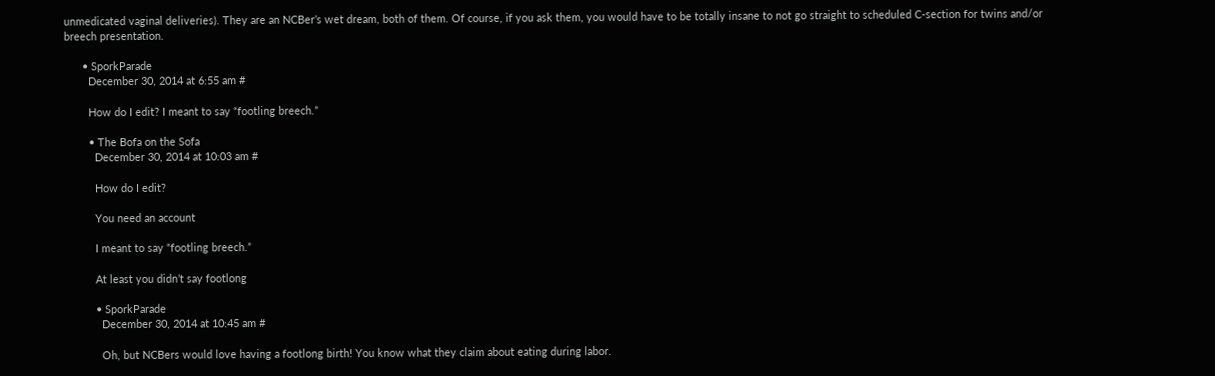unmedicated vaginal deliveries). They are an NCBer’s wet dream, both of them. Of course, if you ask them, you would have to be totally insane to not go straight to scheduled C-section for twins and/or breech presentation.

      • SporkParade
        December 30, 2014 at 6:55 am #

        How do I edit? I meant to say “footling breech.”

        • The Bofa on the Sofa
          December 30, 2014 at 10:03 am #

          How do I edit?

          You need an account

          I meant to say “footling breech.”

          At least you didn’t say footlong

          • SporkParade
            December 30, 2014 at 10:45 am #

            Oh, but NCBers would love having a footlong birth! You know what they claim about eating during labor.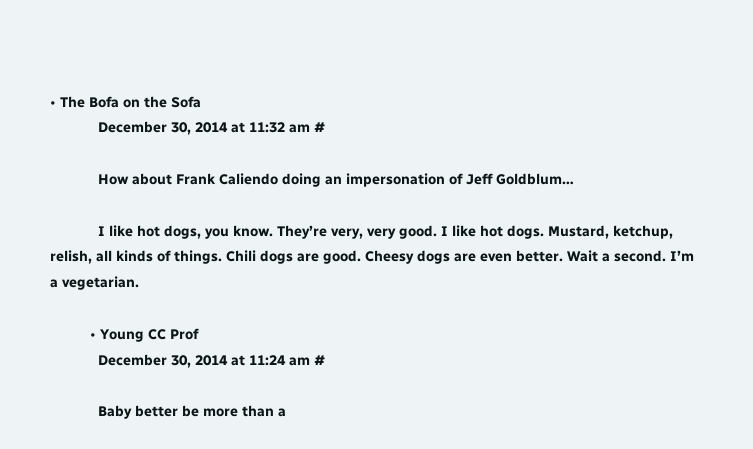• The Bofa on the Sofa
            December 30, 2014 at 11:32 am #

            How about Frank Caliendo doing an impersonation of Jeff Goldblum…

            I like hot dogs, you know. They’re very, very good. I like hot dogs. Mustard, ketchup, relish, all kinds of things. Chili dogs are good. Cheesy dogs are even better. Wait a second. I’m a vegetarian.

          • Young CC Prof
            December 30, 2014 at 11:24 am #

            Baby better be more than a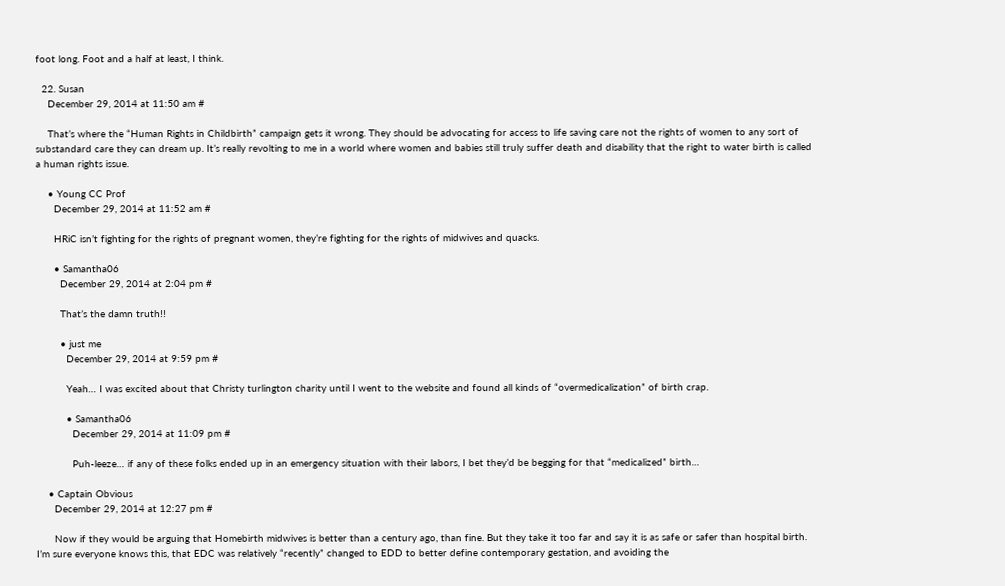foot long. Foot and a half at least, I think.

  22. Susan
    December 29, 2014 at 11:50 am #

    That’s where the “Human Rights in Childbirth” campaign gets it wrong. They should be advocating for access to life saving care not the rights of women to any sort of substandard care they can dream up. It’s really revolting to me in a world where women and babies still truly suffer death and disability that the right to water birth is called a human rights issue.

    • Young CC Prof
      December 29, 2014 at 11:52 am #

      HRiC isn’t fighting for the rights of pregnant women, they’re fighting for the rights of midwives and quacks.

      • Samantha06
        December 29, 2014 at 2:04 pm #

        That’s the damn truth!!

        • just me
          December 29, 2014 at 9:59 pm #

          Yeah… I was excited about that Christy turlington charity until I went to the website and found all kinds of “overmedicalization” of birth crap.

          • Samantha06
            December 29, 2014 at 11:09 pm #

            Puh-leeze… if any of these folks ended up in an emergency situation with their labors, I bet they’d be begging for that “medicalized” birth…

    • Captain Obvious
      December 29, 2014 at 12:27 pm #

      Now if they would be arguing that Homebirth midwives is better than a century ago, than fine. But they take it too far and say it is as safe or safer than hospital birth. I’m sure everyone knows this, that EDC was relatively “recently” changed to EDD to better define contemporary gestation, and avoiding the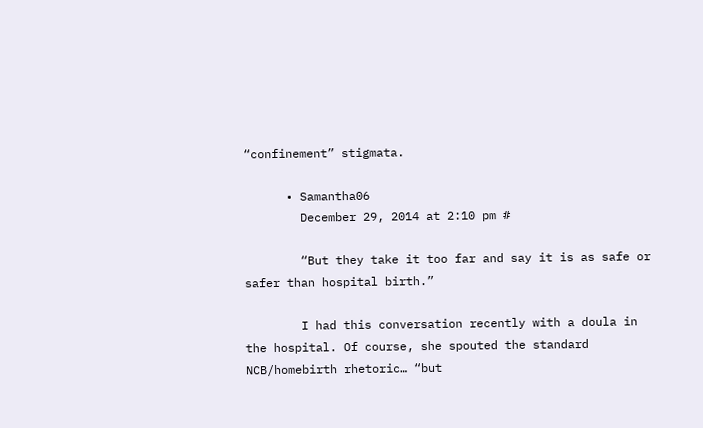“confinement” stigmata.

      • Samantha06
        December 29, 2014 at 2:10 pm #

        “But they take it too far and say it is as safe or safer than hospital birth.”

        I had this conversation recently with a doula in the hospital. Of course, she spouted the standard NCB/homebirth rhetoric… “but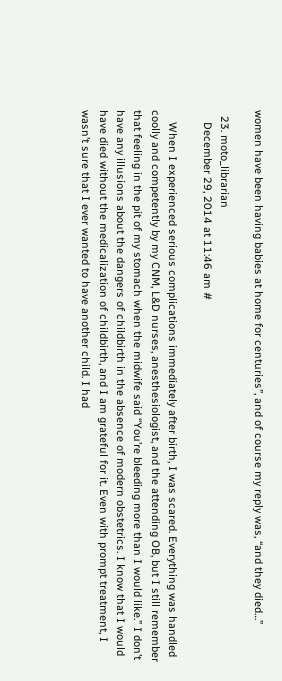women have been having babies at home for centuries”, and of course my reply was, “and they died…”

  23. moto_librarian
    December 29, 2014 at 11:46 am #

    When I experienced serious complications immediately after birth, I was scared. Everything was handled coolly and competently by my CNM, L&D nurses, anesthesiologist, and the attending OB, but I still remember that feeling in the pit of my stomach when the midwife said “You’re bleeding more than I would like.” I don’t have any illusions about the dangers of childbirth in the absence of modern obstetrics. I know that I would have died without the medicalization of childbirth, and I am grateful for it. Even with prompt treatment, I wasn’t sure that I ever wanted to have another child. I had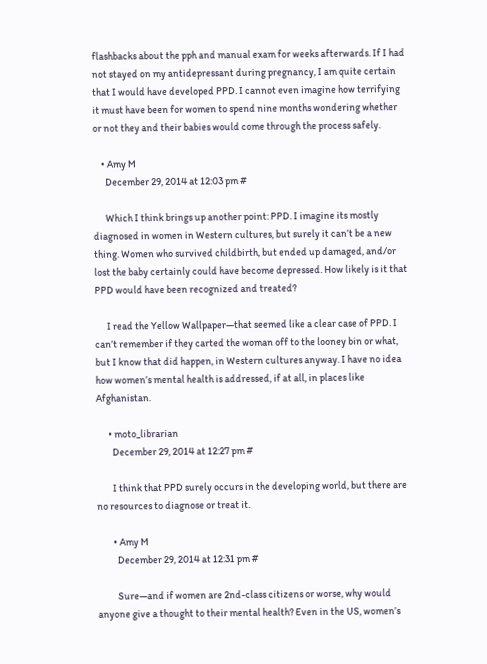flashbacks about the pph and manual exam for weeks afterwards. If I had not stayed on my antidepressant during pregnancy, I am quite certain that I would have developed PPD. I cannot even imagine how terrifying it must have been for women to spend nine months wondering whether or not they and their babies would come through the process safely.

    • Amy M
      December 29, 2014 at 12:03 pm #

      Which I think brings up another point: PPD. I imagine its mostly diagnosed in women in Western cultures, but surely it can’t be a new thing. Women who survived childbirth, but ended up damaged, and/or lost the baby certainly could have become depressed. How likely is it that PPD would have been recognized and treated?

      I read the Yellow Wallpaper—that seemed like a clear case of PPD. I can’t remember if they carted the woman off to the looney bin or what, but I know that did happen, in Western cultures anyway. I have no idea how women’s mental health is addressed, if at all, in places like Afghanistan.

      • moto_librarian
        December 29, 2014 at 12:27 pm #

        I think that PPD surely occurs in the developing world, but there are no resources to diagnose or treat it.

        • Amy M
          December 29, 2014 at 12:31 pm #

          Sure—and if women are 2nd-class citizens or worse, why would anyone give a thought to their mental health? Even in the US, women’s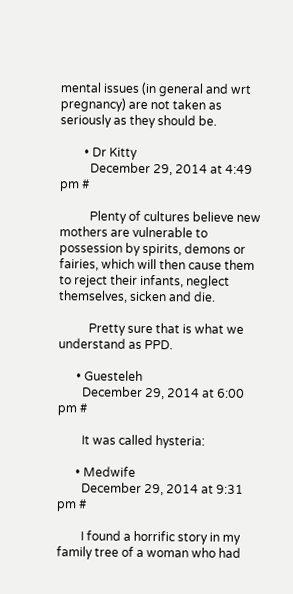mental issues (in general and wrt pregnancy) are not taken as seriously as they should be.

        • Dr Kitty
          December 29, 2014 at 4:49 pm #

          Plenty of cultures believe new mothers are vulnerable to possession by spirits, demons or fairies, which will then cause them to reject their infants, neglect themselves, sicken and die.

          Pretty sure that is what we understand as PPD.

      • Guesteleh
        December 29, 2014 at 6:00 pm #

        It was called hysteria:

      • Medwife
        December 29, 2014 at 9:31 pm #

        I found a horrific story in my family tree of a woman who had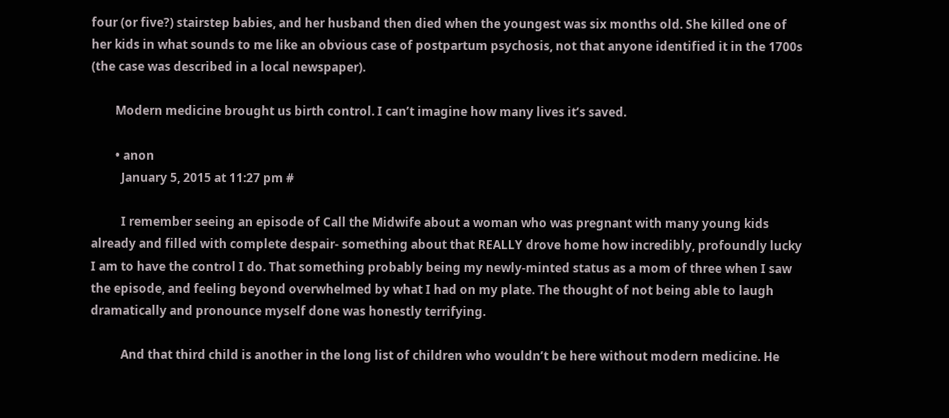four (or five?) stairstep babies, and her husband then died when the youngest was six months old. She killed one of her kids in what sounds to me like an obvious case of postpartum psychosis, not that anyone identified it in the 1700s (the case was described in a local newspaper).

        Modern medicine brought us birth control. I can’t imagine how many lives it’s saved.

        • anon
          January 5, 2015 at 11:27 pm #

          I remember seeing an episode of Call the Midwife about a woman who was pregnant with many young kids already and filled with complete despair- something about that REALLY drove home how incredibly, profoundly lucky I am to have the control I do. That something probably being my newly-minted status as a mom of three when I saw the episode, and feeling beyond overwhelmed by what I had on my plate. The thought of not being able to laugh dramatically and pronounce myself done was honestly terrifying.

          And that third child is another in the long list of children who wouldn’t be here without modern medicine. He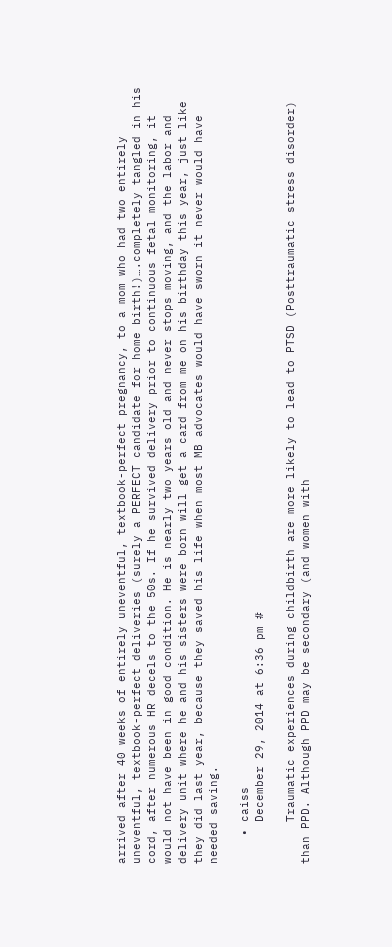arrived after 40 weeks of entirely uneventful, textbook-perfect pregnancy, to a mom who had two entirely uneventful, textbook-perfect deliveries (surely a PERFECT candidate for home birth!)….completely tangled in his cord, after numerous HR decels to the 50s. If he survived delivery prior to continuous fetal monitoring, it would not have been in good condition. He is nearly two years old and never stops moving, and the labor and delivery unit where he and his sisters were born will get a card from me on his birthday this year, just like they did last year, because they saved his life when most MB advocates would have sworn it never would have needed saving.

    • caiss
      December 29, 2014 at 6:36 pm #

      Traumatic experiences during childbirth are more likely to lead to PTSD (Posttraumatic stress disorder) than PPD. Although PPD may be secondary (and women with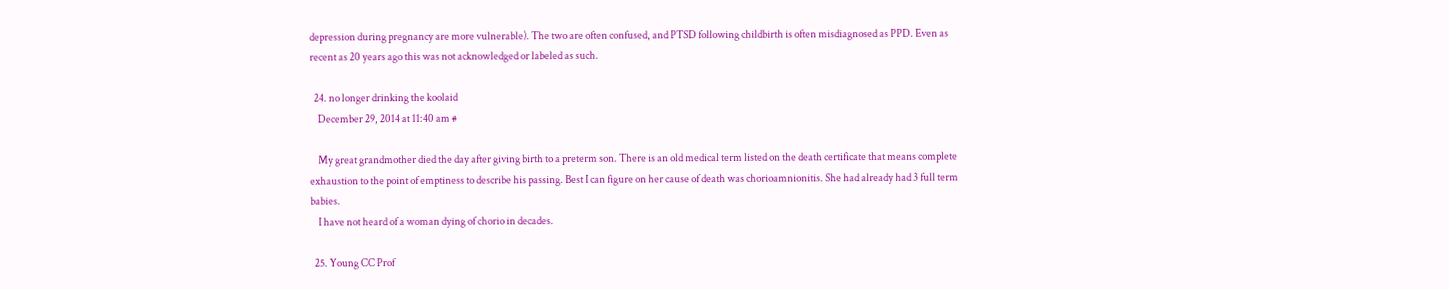depression during pregnancy are more vulnerable). The two are often confused, and PTSD following childbirth is often misdiagnosed as PPD. Even as recent as 20 years ago this was not acknowledged or labeled as such.

  24. no longer drinking the koolaid
    December 29, 2014 at 11:40 am #

    My great grandmother died the day after giving birth to a preterm son. There is an old medical term listed on the death certificate that means complete exhaustion to the point of emptiness to describe his passing. Best I can figure on her cause of death was chorioamnionitis. She had already had 3 full term babies.
    I have not heard of a woman dying of chorio in decades.

  25. Young CC Prof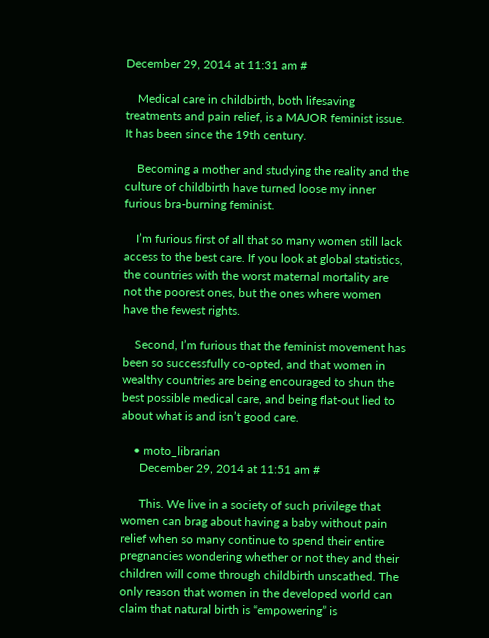December 29, 2014 at 11:31 am #

    Medical care in childbirth, both lifesaving treatments and pain relief, is a MAJOR feminist issue. It has been since the 19th century.

    Becoming a mother and studying the reality and the culture of childbirth have turned loose my inner furious bra-burning feminist.

    I’m furious first of all that so many women still lack access to the best care. If you look at global statistics, the countries with the worst maternal mortality are not the poorest ones, but the ones where women have the fewest rights.

    Second, I’m furious that the feminist movement has been so successfully co-opted, and that women in wealthy countries are being encouraged to shun the best possible medical care, and being flat-out lied to about what is and isn’t good care.

    • moto_librarian
      December 29, 2014 at 11:51 am #

      This. We live in a society of such privilege that women can brag about having a baby without pain relief when so many continue to spend their entire pregnancies wondering whether or not they and their children will come through childbirth unscathed. The only reason that women in the developed world can claim that natural birth is “empowering” is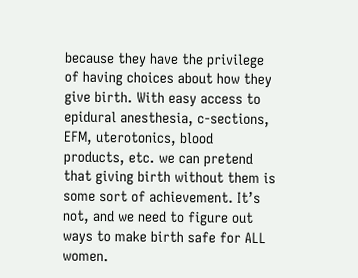because they have the privilege of having choices about how they give birth. With easy access to epidural anesthesia, c-sections, EFM, uterotonics, blood products, etc. we can pretend that giving birth without them is some sort of achievement. It’s not, and we need to figure out ways to make birth safe for ALL women.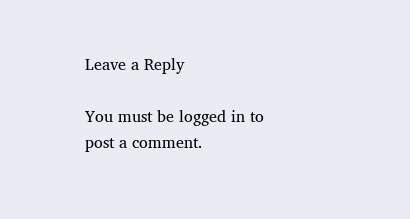Leave a Reply

You must be logged in to post a comment.